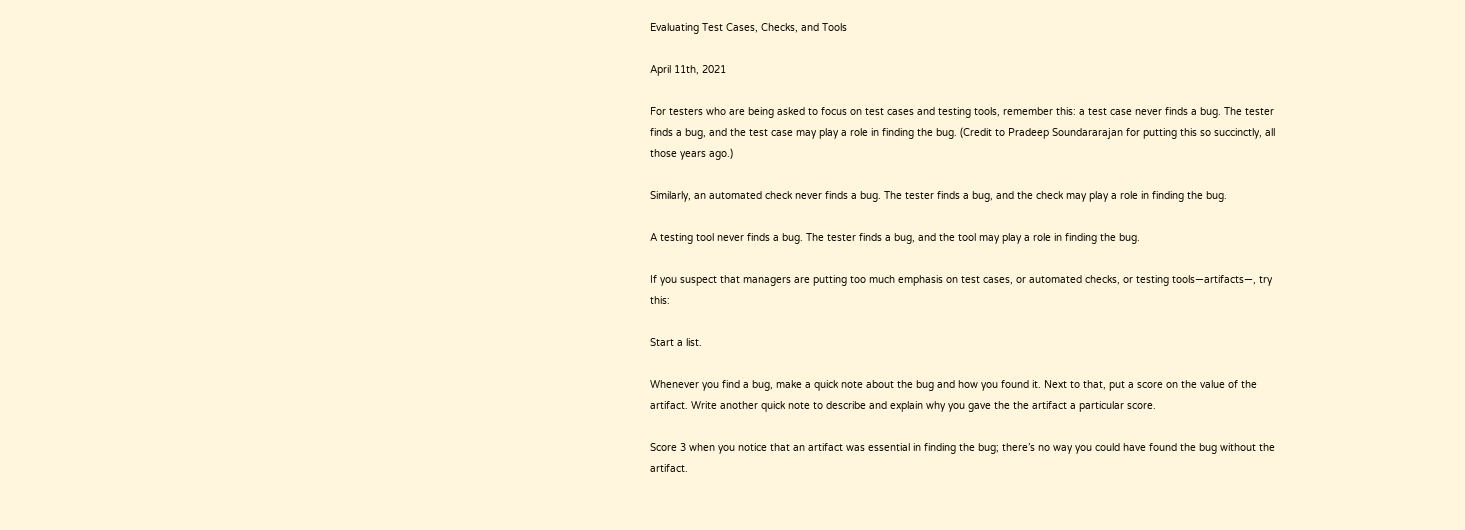Evaluating Test Cases, Checks, and Tools

April 11th, 2021

For testers who are being asked to focus on test cases and testing tools, remember this: a test case never finds a bug. The tester finds a bug, and the test case may play a role in finding the bug. (Credit to Pradeep Soundararajan for putting this so succinctly, all those years ago.)

Similarly, an automated check never finds a bug. The tester finds a bug, and the check may play a role in finding the bug.

A testing tool never finds a bug. The tester finds a bug, and the tool may play a role in finding the bug.

If you suspect that managers are putting too much emphasis on test cases, or automated checks, or testing tools—artifacts—, try this:

Start a list.

Whenever you find a bug, make a quick note about the bug and how you found it. Next to that, put a score on the value of the artifact. Write another quick note to describe and explain why you gave the the artifact a particular score.

Score 3 when you notice that an artifact was essential in finding the bug; there’s no way you could have found the bug without the artifact.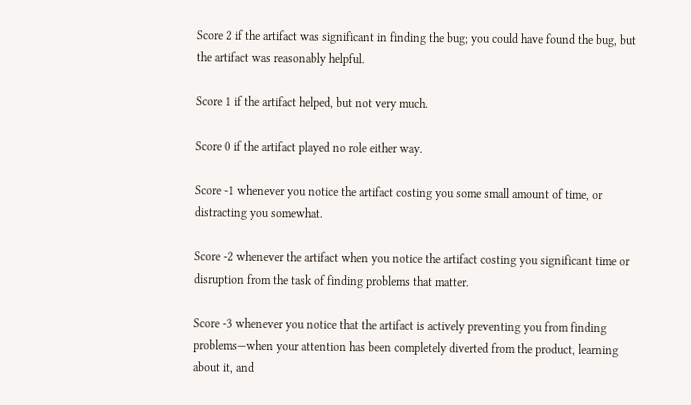Score 2 if the artifact was significant in finding the bug; you could have found the bug, but the artifact was reasonably helpful.

Score 1 if the artifact helped, but not very much.

Score 0 if the artifact played no role either way.

Score -1 whenever you notice the artifact costing you some small amount of time, or distracting you somewhat.

Score -2 whenever the artifact when you notice the artifact costing you significant time or disruption from the task of finding problems that matter.

Score -3 whenever you notice that the artifact is actively preventing you from finding problems—when your attention has been completely diverted from the product, learning about it, and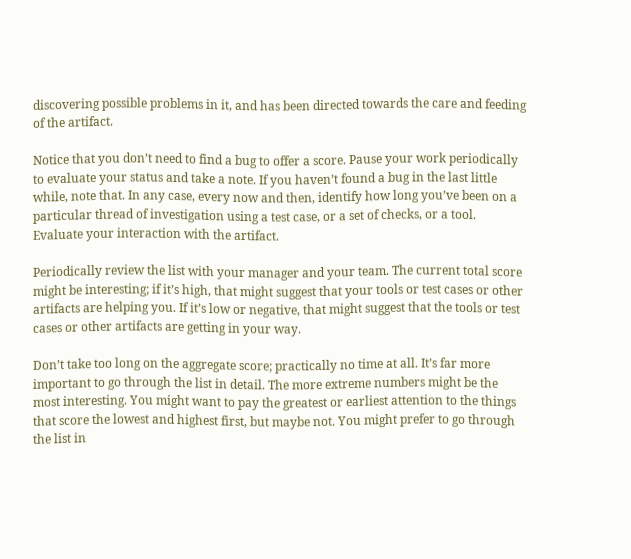discovering possible problems in it, and has been directed towards the care and feeding of the artifact.

Notice that you don’t need to find a bug to offer a score. Pause your work periodically to evaluate your status and take a note. If you haven’t found a bug in the last little while, note that. In any case, every now and then, identify how long you’ve been on a particular thread of investigation using a test case, or a set of checks, or a tool. Evaluate your interaction with the artifact.

Periodically review the list with your manager and your team. The current total score might be interesting; if it’s high, that might suggest that your tools or test cases or other artifacts are helping you. If it’s low or negative, that might suggest that the tools or test cases or other artifacts are getting in your way.

Don’t take too long on the aggregate score; practically no time at all. It’s far more important to go through the list in detail. The more extreme numbers might be the most interesting. You might want to pay the greatest or earliest attention to the things that score the lowest and highest first, but maybe not. You might prefer to go through the list in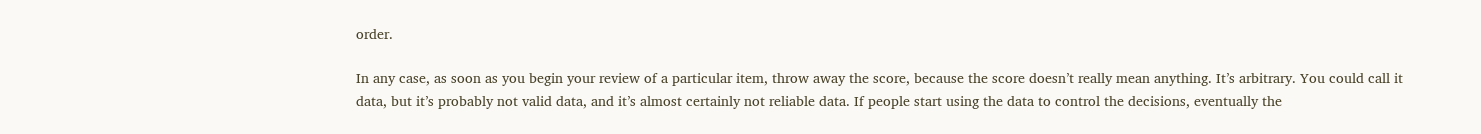order.

In any case, as soon as you begin your review of a particular item, throw away the score, because the score doesn’t really mean anything. It’s arbitrary. You could call it data, but it’s probably not valid data, and it’s almost certainly not reliable data. If people start using the data to control the decisions, eventually the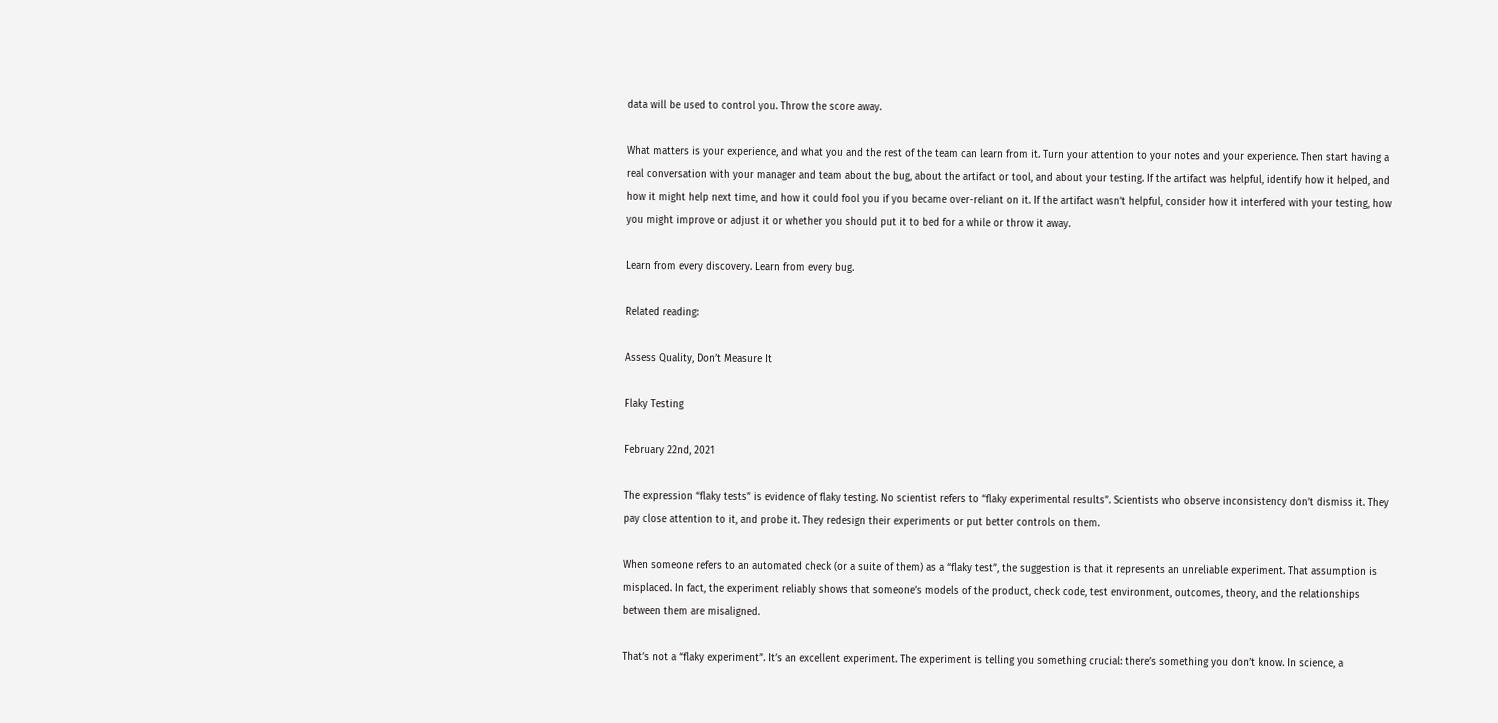data will be used to control you. Throw the score away.

What matters is your experience, and what you and the rest of the team can learn from it. Turn your attention to your notes and your experience. Then start having a real conversation with your manager and team about the bug, about the artifact or tool, and about your testing. If the artifact was helpful, identify how it helped, and how it might help next time, and how it could fool you if you became over-reliant on it. If the artifact wasn’t helpful, consider how it interfered with your testing, how you might improve or adjust it or whether you should put it to bed for a while or throw it away.

Learn from every discovery. Learn from every bug.

Related reading:

Assess Quality, Don’t Measure It

Flaky Testing

February 22nd, 2021

The expression “flaky tests” is evidence of flaky testing. No scientist refers to “flaky experimental results”. Scientists who observe inconsistency don’t dismiss it. They pay close attention to it, and probe it. They redesign their experiments or put better controls on them.

When someone refers to an automated check (or a suite of them) as a “flaky test”, the suggestion is that it represents an unreliable experiment. That assumption is misplaced. In fact, the experiment reliably shows that someone’s models of the product, check code, test environment, outcomes, theory, and the relationships between them are misaligned.

That’s not a “flaky experiment”. It’s an excellent experiment. The experiment is telling you something crucial: there’s something you don’t know. In science, a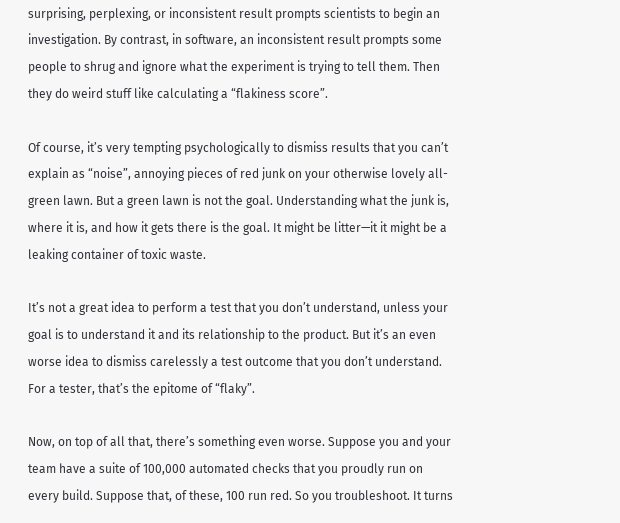surprising, perplexing, or inconsistent result prompts scientists to begin an investigation. By contrast, in software, an inconsistent result prompts some people to shrug and ignore what the experiment is trying to tell them. Then they do weird stuff like calculating a “flakiness score”.

Of course, it’s very tempting psychologically to dismiss results that you can’t explain as “noise”, annoying pieces of red junk on your otherwise lovely all-green lawn. But a green lawn is not the goal. Understanding what the junk is, where it is, and how it gets there is the goal. It might be litter—it it might be a leaking container of toxic waste.

It’s not a great idea to perform a test that you don’t understand, unless your goal is to understand it and its relationship to the product. But it’s an even worse idea to dismiss carelessly a test outcome that you don’t understand. For a tester, that’s the epitome of “flaky”.

Now, on top of all that, there’s something even worse. Suppose you and your team have a suite of 100,000 automated checks that you proudly run on every build. Suppose that, of these, 100 run red. So you troubleshoot. It turns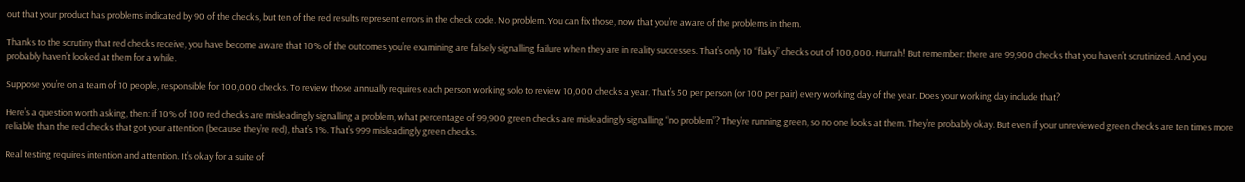out that your product has problems indicated by 90 of the checks, but ten of the red results represent errors in the check code. No problem. You can fix those, now that you’re aware of the problems in them.

Thanks to the scrutiny that red checks receive, you have become aware that 10% of the outcomes you’re examining are falsely signalling failure when they are in reality successes. That’s only 10 “flaky” checks out of 100,000. Hurrah! But remember: there are 99,900 checks that you haven’t scrutinized. And you probably haven’t looked at them for a while.

Suppose you’re on a team of 10 people, responsible for 100,000 checks. To review those annually requires each person working solo to review 10,000 checks a year. That’s 50 per person (or 100 per pair) every working day of the year. Does your working day include that?

Here’s a question worth asking, then: if 10% of 100 red checks are misleadingly signalling a problem, what percentage of 99,900 green checks are misleadingly signalling “no problem”? They’re running green, so no one looks at them. They’re probably okay. But even if your unreviewed green checks are ten times more reliable than the red checks that got your attention (because they’re red), that’s 1%. That’s 999 misleadingly green checks.

Real testing requires intention and attention. It’s okay for a suite of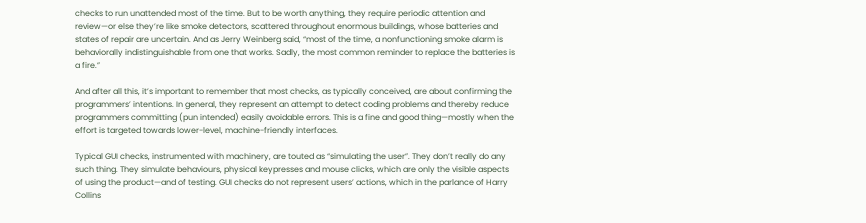checks to run unattended most of the time. But to be worth anything, they require periodic attention and review—or else they’re like smoke detectors, scattered throughout enormous buildings, whose batteries and states of repair are uncertain. And as Jerry Weinberg said, “most of the time, a nonfunctioning smoke alarm is behaviorally indistinguishable from one that works. Sadly, the most common reminder to replace the batteries is a fire.”

And after all this, it’s important to remember that most checks, as typically conceived, are about confirming the programmers’ intentions. In general, they represent an attempt to detect coding problems and thereby reduce programmers committing (pun intended) easily avoidable errors. This is a fine and good thing—mostly when the effort is targeted towards lower-level, machine-friendly interfaces.

Typical GUI checks, instrumented with machinery, are touted as “simulating the user”. They don’t really do any such thing. They simulate behaviours, physical keypresses and mouse clicks, which are only the visible aspects of using the product—and of testing. GUI checks do not represent users’ actions, which in the parlance of Harry Collins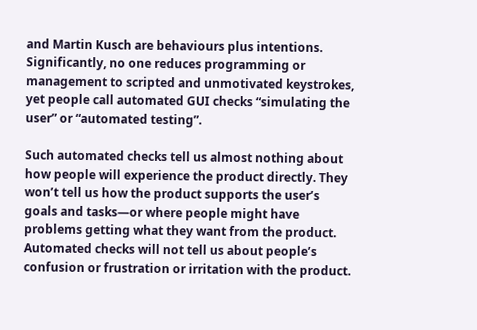and Martin Kusch are behaviours plus intentions. Significantly, no one reduces programming or management to scripted and unmotivated keystrokes, yet people call automated GUI checks “simulating the user” or “automated testing”.

Such automated checks tell us almost nothing about how people will experience the product directly. They won’t tell us how the product supports the user’s goals and tasks—or where people might have problems getting what they want from the product. Automated checks will not tell us about people’s confusion or frustration or irritation with the product.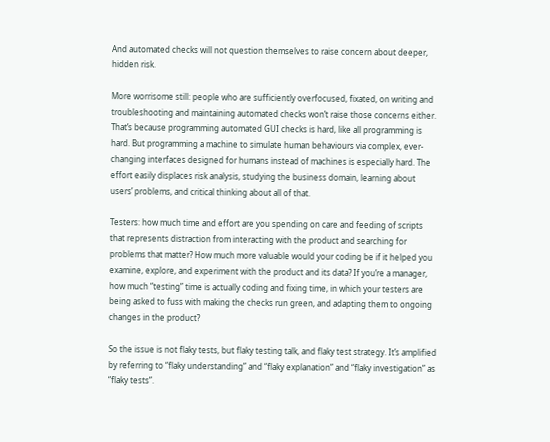And automated checks will not question themselves to raise concern about deeper, hidden risk.

More worrisome still: people who are sufficiently overfocused, fixated, on writing and troubleshooting and maintaining automated checks won’t raise those concerns either. That’s because programming automated GUI checks is hard, like all programming is hard. But programming a machine to simulate human behaviours via complex, ever-changing interfaces designed for humans instead of machines is especially hard. The effort easily displaces risk analysis, studying the business domain, learning about users’ problems, and critical thinking about all of that.

Testers: how much time and effort are you spending on care and feeding of scripts that represents distraction from interacting with the product and searching for problems that matter? How much more valuable would your coding be if it helped you examine, explore, and experiment with the product and its data? If you’re a manager, how much “testing” time is actually coding and fixing time, in which your testers are being asked to fuss with making the checks run green, and adapting them to ongoing changes in the product?

So the issue is not flaky tests, but flaky testing talk, and flaky test strategy. It’s amplified by referring to “flaky understanding” and “flaky explanation” and “flaky investigation” as “flaky tests”.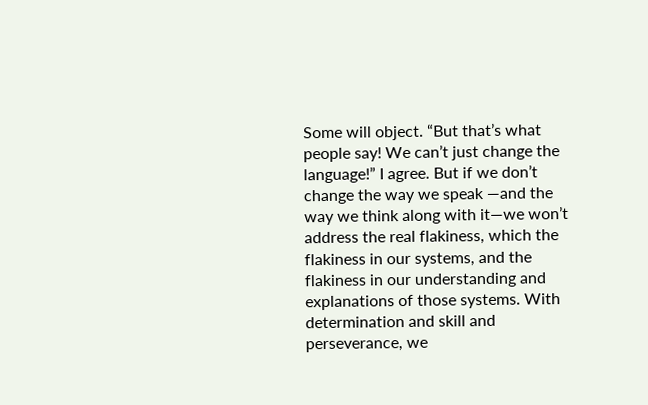Some will object. “But that’s what people say! We can’t just change the language!” I agree. But if we don’t change the way we speak —and the way we think along with it—we won’t address the real flakiness, which the flakiness in our systems, and the flakiness in our understanding and explanations of those systems. With determination and skill and perseverance, we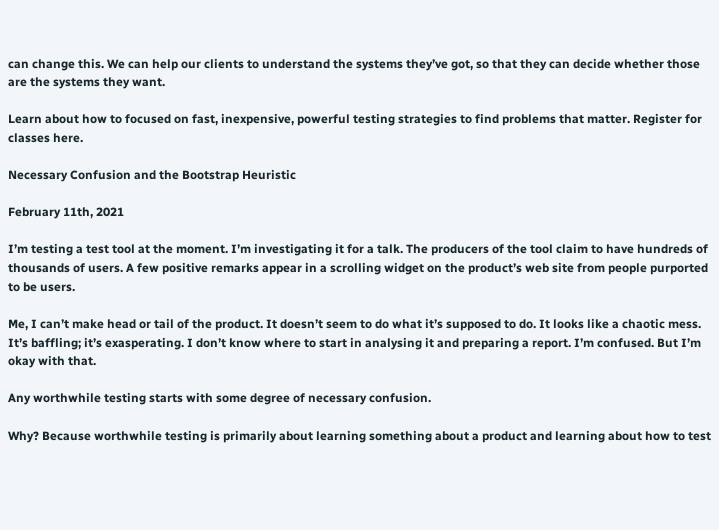can change this. We can help our clients to understand the systems they’ve got, so that they can decide whether those are the systems they want.

Learn about how to focused on fast, inexpensive, powerful testing strategies to find problems that matter. Register for classes here.

Necessary Confusion and the Bootstrap Heuristic

February 11th, 2021

I’m testing a test tool at the moment. I’m investigating it for a talk. The producers of the tool claim to have hundreds of thousands of users. A few positive remarks appear in a scrolling widget on the product’s web site from people purported to be users.

Me, I can’t make head or tail of the product. It doesn’t seem to do what it’s supposed to do. It looks like a chaotic mess. It’s baffling; it’s exasperating. I don’t know where to start in analysing it and preparing a report. I’m confused. But I’m okay with that.

Any worthwhile testing starts with some degree of necessary confusion.

Why? Because worthwhile testing is primarily about learning something about a product and learning about how to test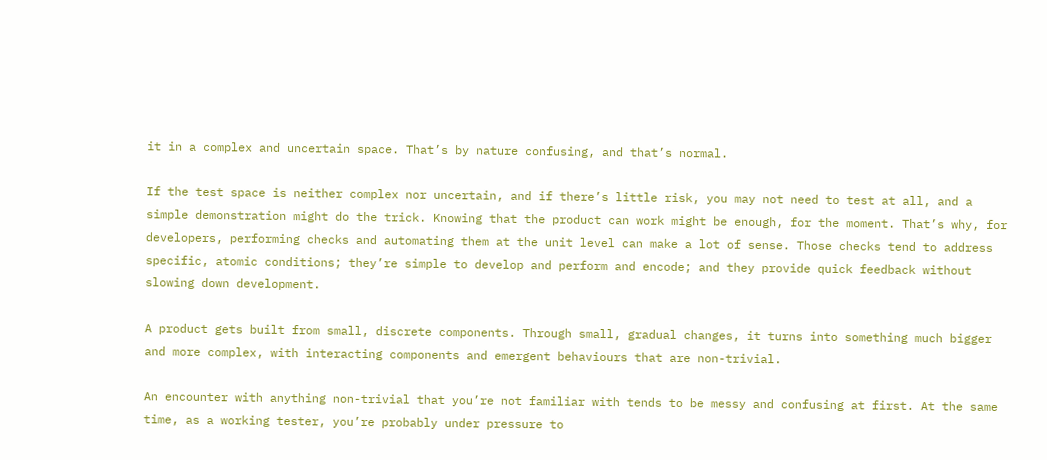it in a complex and uncertain space. That’s by nature confusing, and that’s normal.

If the test space is neither complex nor uncertain, and if there’s little risk, you may not need to test at all, and a simple demonstration might do the trick. Knowing that the product can work might be enough, for the moment. That’s why, for developers, performing checks and automating them at the unit level can make a lot of sense. Those checks tend to address specific, atomic conditions; they’re simple to develop and perform and encode; and they provide quick feedback without slowing down development.

A product gets built from small, discrete components. Through small, gradual changes, it turns into something much bigger and more complex, with interacting components and emergent behaviours that are non-trivial.

An encounter with anything non-trivial that you’re not familiar with tends to be messy and confusing at first. At the same time, as a working tester, you’re probably under pressure to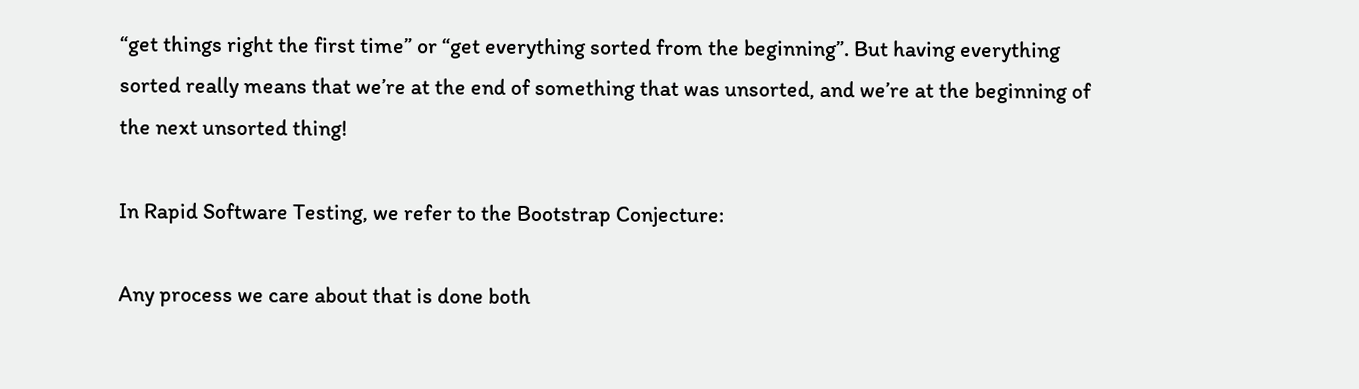“get things right the first time” or “get everything sorted from the beginning”. But having everything sorted really means that we’re at the end of something that was unsorted, and we’re at the beginning of the next unsorted thing!

In Rapid Software Testing, we refer to the Bootstrap Conjecture:

Any process we care about that is done both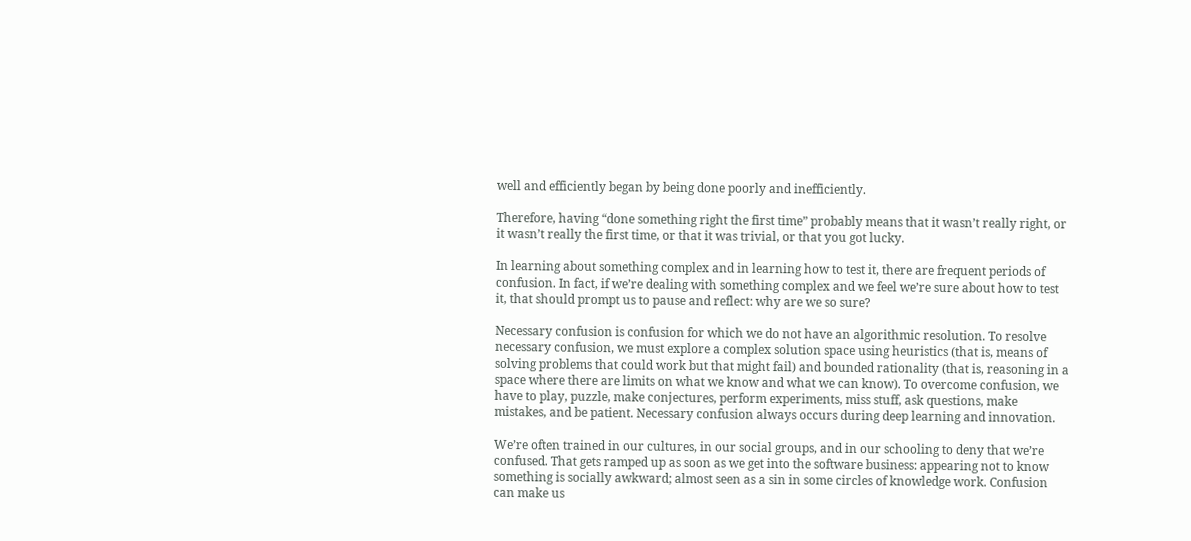well and efficiently began by being done poorly and inefficiently.

Therefore, having “done something right the first time” probably means that it wasn’t really right, or it wasn’t really the first time, or that it was trivial, or that you got lucky.

In learning about something complex and in learning how to test it, there are frequent periods of confusion. In fact, if we’re dealing with something complex and we feel we’re sure about how to test it, that should prompt us to pause and reflect: why are we so sure?

Necessary confusion is confusion for which we do not have an algorithmic resolution. To resolve necessary confusion, we must explore a complex solution space using heuristics (that is, means of solving problems that could work but that might fail) and bounded rationality (that is, reasoning in a space where there are limits on what we know and what we can know). To overcome confusion, we have to play, puzzle, make conjectures, perform experiments, miss stuff, ask questions, make mistakes, and be patient. Necessary confusion always occurs during deep learning and innovation.

We’re often trained in our cultures, in our social groups, and in our schooling to deny that we’re confused. That gets ramped up as soon as we get into the software business: appearing not to know something is socially awkward; almost seen as a sin in some circles of knowledge work. Confusion can make us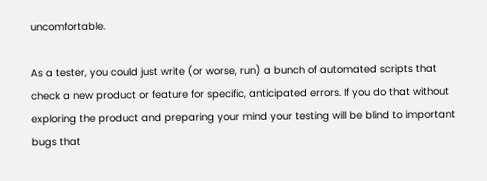uncomfortable.

As a tester, you could just write (or worse, run) a bunch of automated scripts that check a new product or feature for specific, anticipated errors. If you do that without exploring the product and preparing your mind your testing will be blind to important bugs that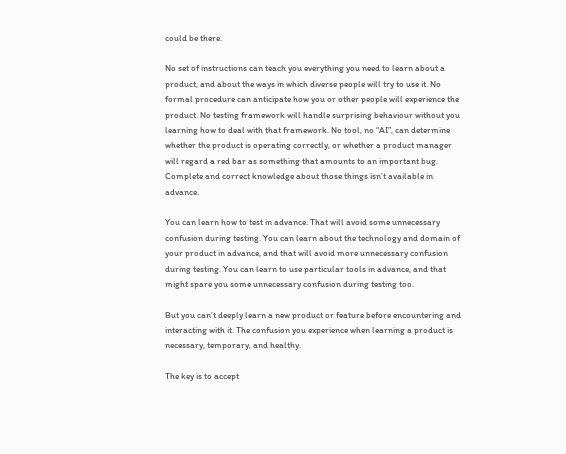could be there.

No set of instructions can teach you everything you need to learn about a product, and about the ways in which diverse people will try to use it. No formal procedure can anticipate how you or other people will experience the product. No testing framework will handle surprising behaviour without you learning how to deal with that framework. No tool, no “AI”, can determine whether the product is operating correctly, or whether a product manager will regard a red bar as something that amounts to an important bug. Complete and correct knowledge about those things isn’t available in advance.

You can learn how to test in advance. That will avoid some unnecessary confusion during testing. You can learn about the technology and domain of your product in advance, and that will avoid more unnecessary confusion during testing. You can learn to use particular tools in advance, and that might spare you some unnecessary confusion during testing too.

But you can’t deeply learn a new product or feature before encountering and interacting with it. The confusion you experience when learning a product is necessary, temporary, and healthy.

The key is to accept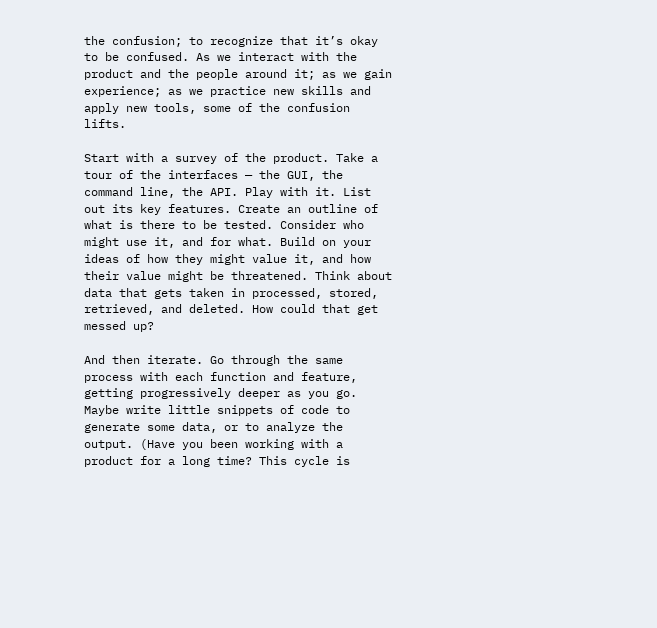the confusion; to recognize that it’s okay to be confused. As we interact with the product and the people around it; as we gain experience; as we practice new skills and apply new tools, some of the confusion lifts.

Start with a survey of the product. Take a tour of the interfaces — the GUI, the command line, the API. Play with it. List out its key features. Create an outline of what is there to be tested. Consider who might use it, and for what. Build on your ideas of how they might value it, and how their value might be threatened. Think about data that gets taken in processed, stored, retrieved, and deleted. How could that get messed up?

And then iterate. Go through the same process with each function and feature, getting progressively deeper as you go. Maybe write little snippets of code to generate some data, or to analyze the output. (Have you been working with a product for a long time? This cycle is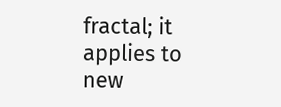fractal; it applies to new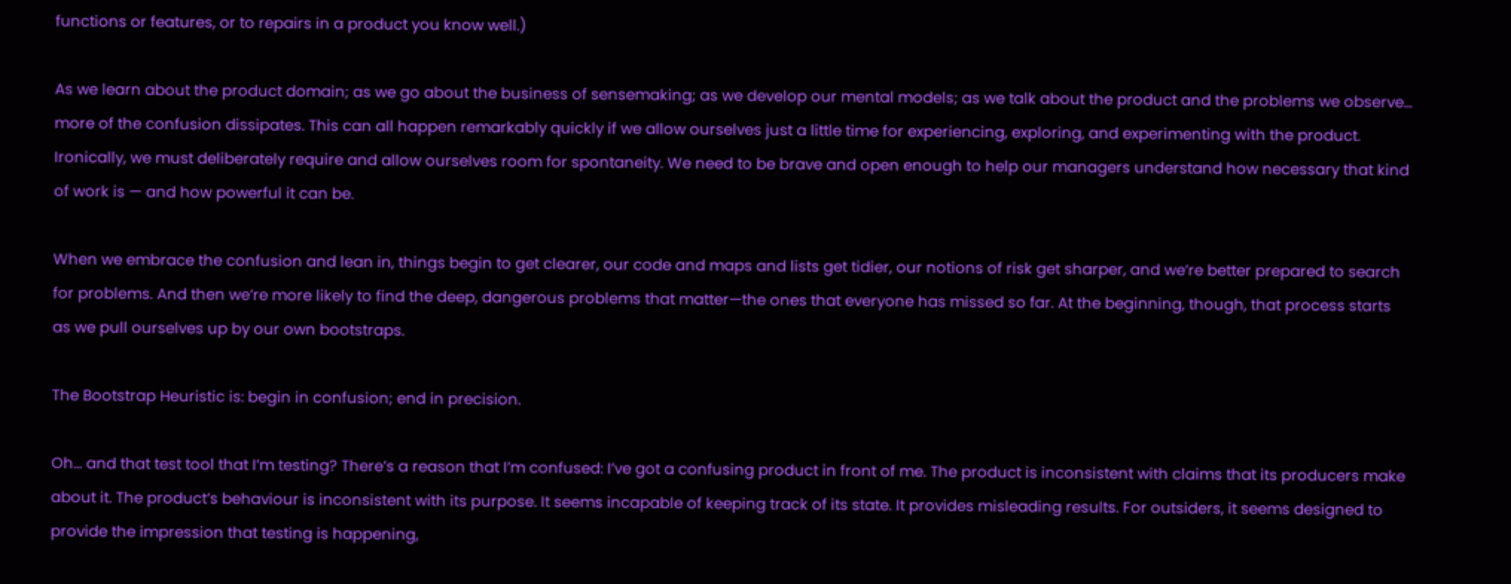functions or features, or to repairs in a product you know well.)

As we learn about the product domain; as we go about the business of sensemaking; as we develop our mental models; as we talk about the product and the problems we observe… more of the confusion dissipates. This can all happen remarkably quickly if we allow ourselves just a little time for experiencing, exploring, and experimenting with the product. Ironically, we must deliberately require and allow ourselves room for spontaneity. We need to be brave and open enough to help our managers understand how necessary that kind of work is — and how powerful it can be.

When we embrace the confusion and lean in, things begin to get clearer, our code and maps and lists get tidier, our notions of risk get sharper, and we’re better prepared to search for problems. And then we’re more likely to find the deep, dangerous problems that matter—the ones that everyone has missed so far. At the beginning, though, that process starts as we pull ourselves up by our own bootstraps.

The Bootstrap Heuristic is: begin in confusion; end in precision.

Oh… and that test tool that I’m testing? There’s a reason that I’m confused: I’ve got a confusing product in front of me. The product is inconsistent with claims that its producers make about it. The product’s behaviour is inconsistent with its purpose. It seems incapable of keeping track of its state. It provides misleading results. For outsiders, it seems designed to provide the impression that testing is happening,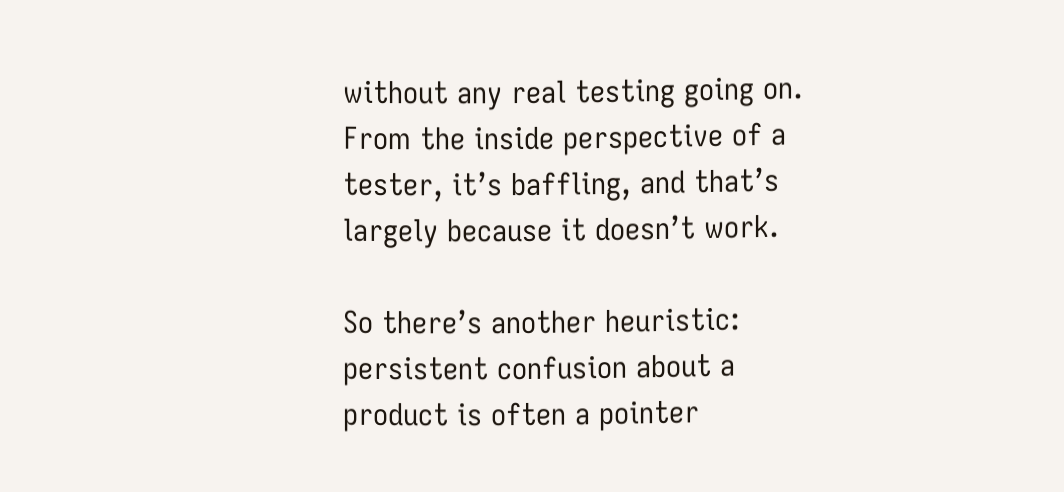without any real testing going on. From the inside perspective of a tester, it’s baffling, and that’s largely because it doesn’t work.

So there’s another heuristic: persistent confusion about a product is often a pointer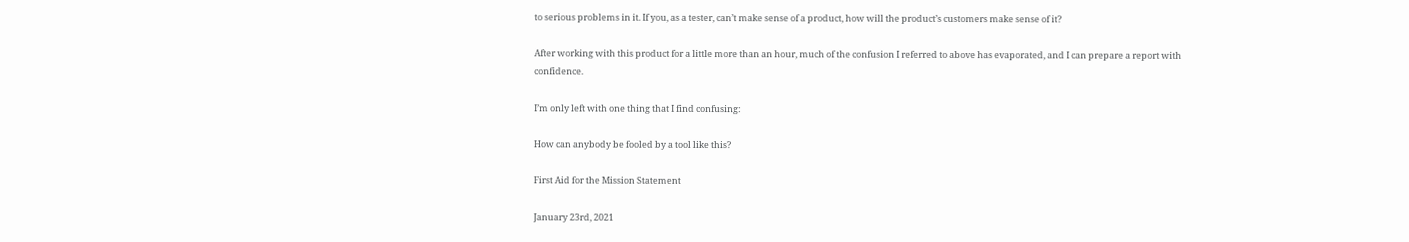to serious problems in it. If you, as a tester, can’t make sense of a product, how will the product’s customers make sense of it?

After working with this product for a little more than an hour, much of the confusion I referred to above has evaporated, and I can prepare a report with confidence.

I’m only left with one thing that I find confusing:

How can anybody be fooled by a tool like this?

First Aid for the Mission Statement

January 23rd, 2021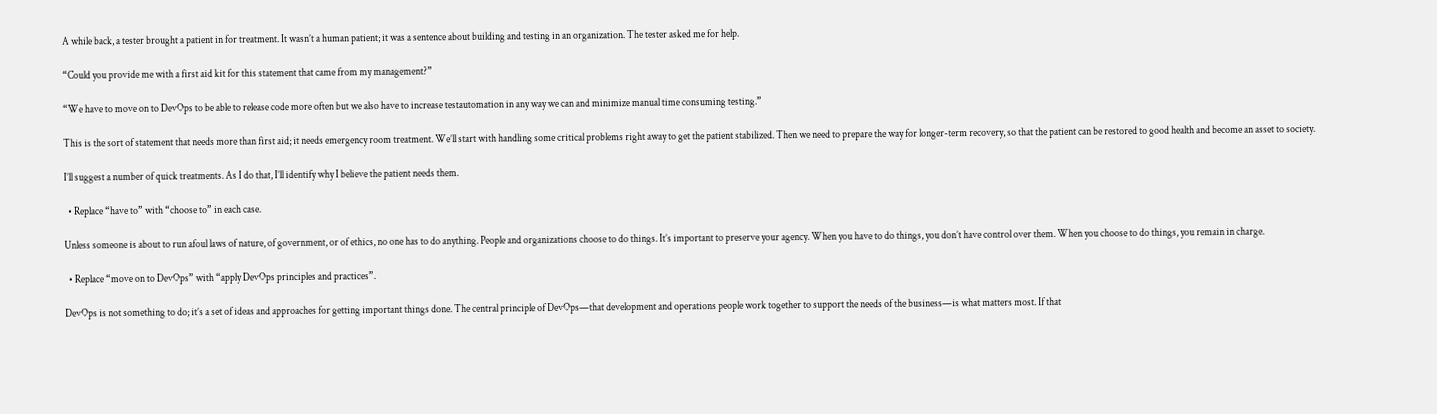A while back, a tester brought a patient in for treatment. It wasn’t a human patient; it was a sentence about building and testing in an organization. The tester asked me for help.

“Could you provide me with a first aid kit for this statement that came from my management?”

“We have to move on to DevOps to be able to release code more often but we also have to increase testautomation in any way we can and minimize manual time consuming testing.”

This is the sort of statement that needs more than first aid; it needs emergency room treatment. We’ll start with handling some critical problems right away to get the patient stabilized. Then we need to prepare the way for longer-term recovery, so that the patient can be restored to good health and become an asset to society.

I’ll suggest a number of quick treatments. As I do that, I’ll identify why I believe the patient needs them.

  • Replace “have to” with “choose to” in each case.

Unless someone is about to run afoul laws of nature, of government, or of ethics, no one has to do anything. People and organizations choose to do things. It’s important to preserve your agency. When you have to do things, you don’t have control over them. When you choose to do things, you remain in charge.

  • Replace “move on to DevOps” with “apply DevOps principles and practices”.

DevOps is not something to do; it’s a set of ideas and approaches for getting important things done. The central principle of DevOps—that development and operations people work together to support the needs of the business—is what matters most. If that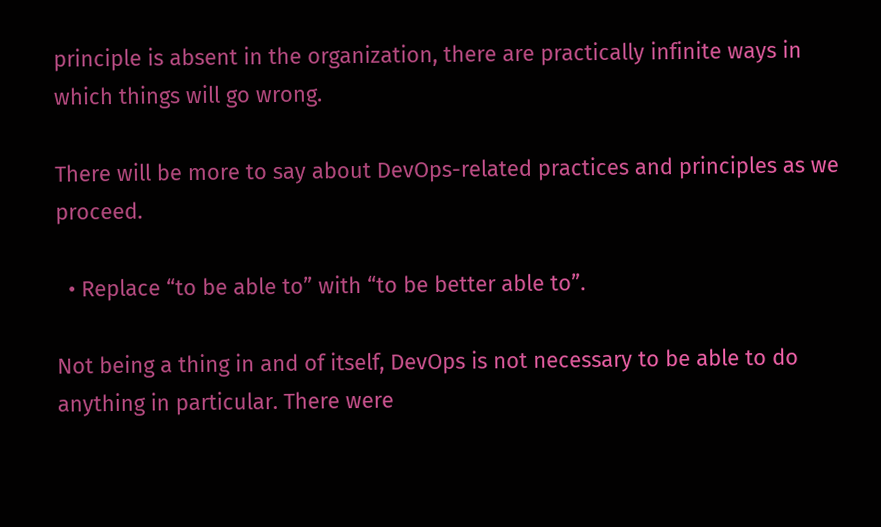principle is absent in the organization, there are practically infinite ways in which things will go wrong.

There will be more to say about DevOps-related practices and principles as we proceed.

  • Replace “to be able to” with “to be better able to”.

Not being a thing in and of itself, DevOps is not necessary to be able to do anything in particular. There were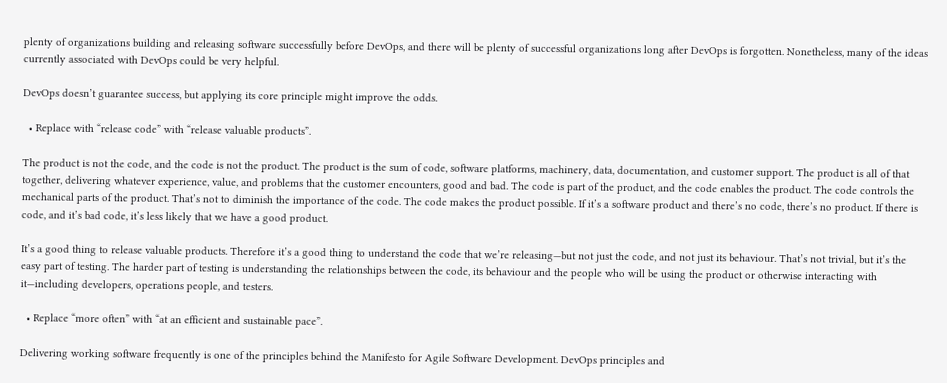plenty of organizations building and releasing software successfully before DevOps, and there will be plenty of successful organizations long after DevOps is forgotten. Nonetheless, many of the ideas currently associated with DevOps could be very helpful.

DevOps doesn’t guarantee success, but applying its core principle might improve the odds.

  • Replace with “release code” with “release valuable products”.

The product is not the code, and the code is not the product. The product is the sum of code, software platforms, machinery, data, documentation, and customer support. The product is all of that together, delivering whatever experience, value, and problems that the customer encounters, good and bad. The code is part of the product, and the code enables the product. The code controls the mechanical parts of the product. That’s not to diminish the importance of the code. The code makes the product possible. If it’s a software product and there’s no code, there’s no product. If there is code, and it’s bad code, it’s less likely that we have a good product.

It’s a good thing to release valuable products. Therefore it’s a good thing to understand the code that we’re releasing—but not just the code, and not just its behaviour. That’s not trivial, but it’s the easy part of testing. The harder part of testing is understanding the relationships between the code, its behaviour and the people who will be using the product or otherwise interacting with it—including developers, operations people, and testers.

  • Replace “more often” with “at an efficient and sustainable pace”.

Delivering working software frequently is one of the principles behind the Manifesto for Agile Software Development. DevOps principles and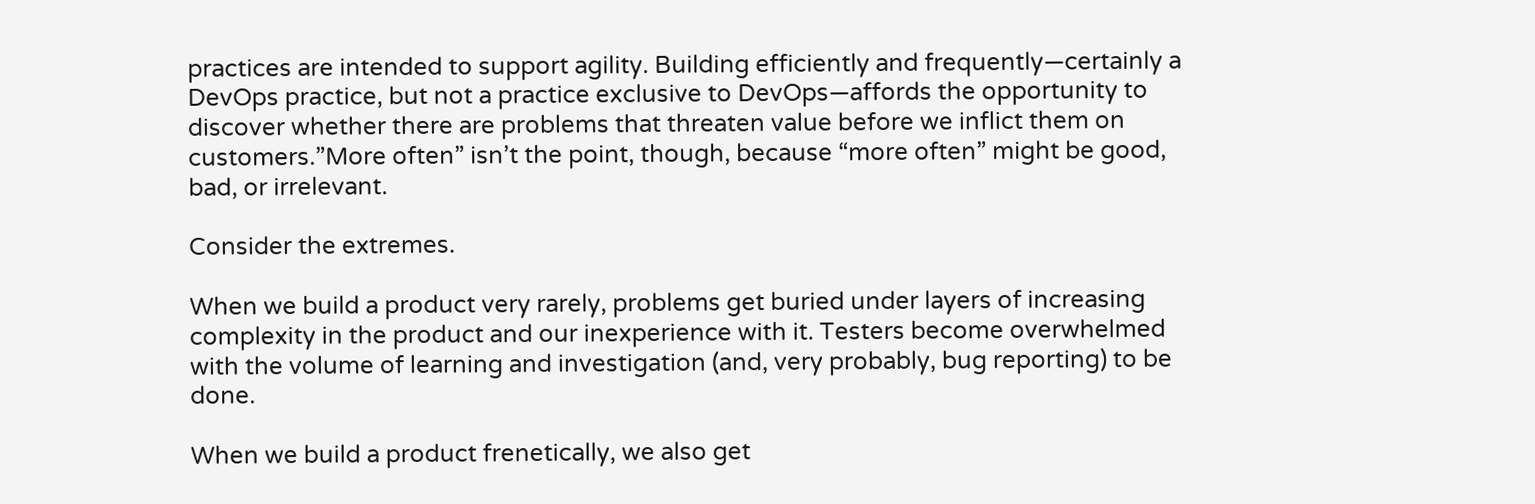practices are intended to support agility. Building efficiently and frequently—certainly a DevOps practice, but not a practice exclusive to DevOps—affords the opportunity to discover whether there are problems that threaten value before we inflict them on customers.”More often” isn’t the point, though, because “more often” might be good, bad, or irrelevant.

Consider the extremes.

When we build a product very rarely, problems get buried under layers of increasing complexity in the product and our inexperience with it. Testers become overwhelmed with the volume of learning and investigation (and, very probably, bug reporting) to be done.

When we build a product frenetically, we also get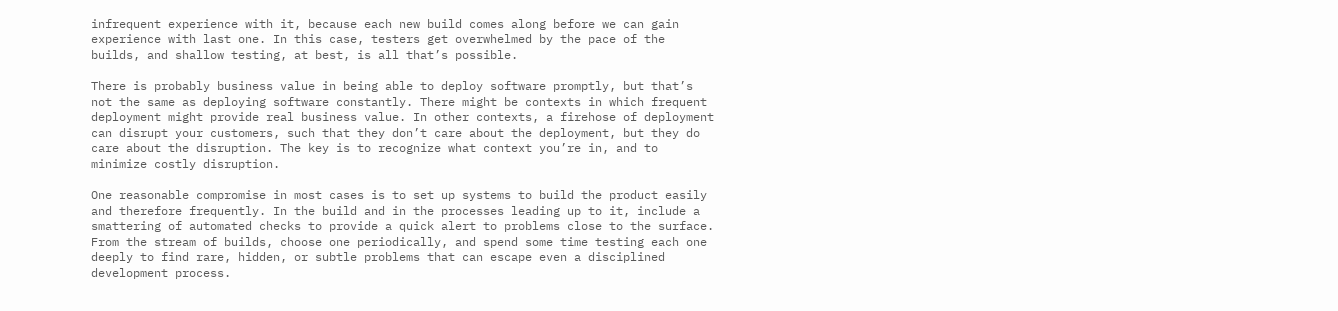infrequent experience with it, because each new build comes along before we can gain experience with last one. In this case, testers get overwhelmed by the pace of the builds, and shallow testing, at best, is all that’s possible.

There is probably business value in being able to deploy software promptly, but that’s not the same as deploying software constantly. There might be contexts in which frequent deployment might provide real business value. In other contexts, a firehose of deployment can disrupt your customers, such that they don’t care about the deployment, but they do care about the disruption. The key is to recognize what context you’re in, and to minimize costly disruption.

One reasonable compromise in most cases is to set up systems to build the product easily and therefore frequently. In the build and in the processes leading up to it, include a smattering of automated checks to provide a quick alert to problems close to the surface. From the stream of builds, choose one periodically, and spend some time testing each one deeply to find rare, hidden, or subtle problems that can escape even a disciplined development process.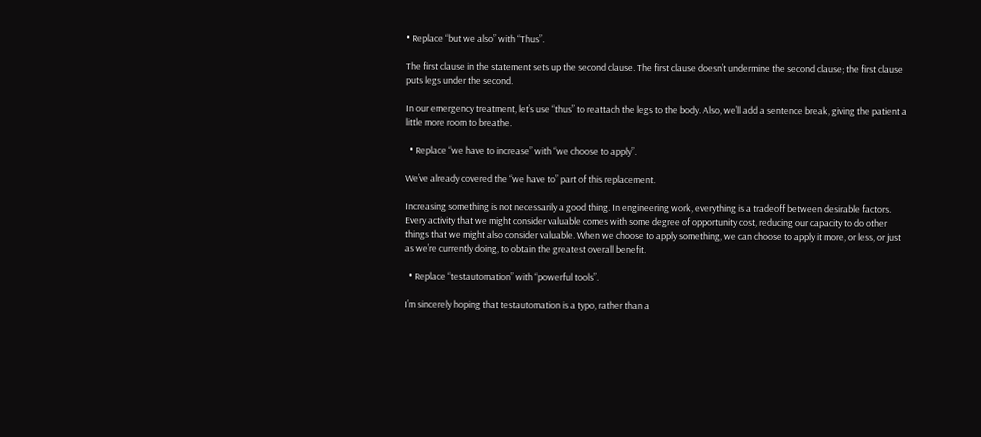• Replace “but we also” with “Thus”.

The first clause in the statement sets up the second clause. The first clause doesn’t undermine the second clause; the first clause puts legs under the second.

In our emergency treatment, let’s use “thus” to reattach the legs to the body. Also, we’ll add a sentence break, giving the patient a little more room to breathe.

  • Replace “we have to increase” with “we choose to apply”.

We’ve already covered the “we have to” part of this replacement.

Increasing something is not necessarily a good thing. In engineering work, everything is a tradeoff between desirable factors. Every activity that we might consider valuable comes with some degree of opportunity cost, reducing our capacity to do other things that we might also consider valuable. When we choose to apply something, we can choose to apply it more, or less, or just as we’re currently doing, to obtain the greatest overall benefit.

  • Replace “testautomation” with “powerful tools”.

I’m sincerely hoping that testautomation is a typo, rather than a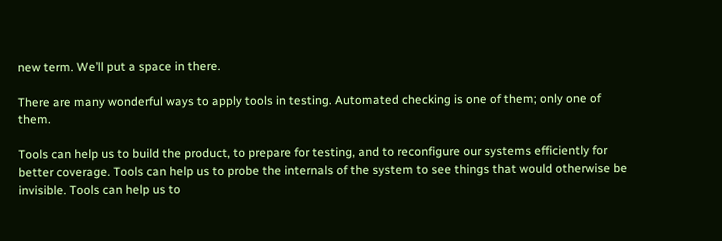new term. We’ll put a space in there.

There are many wonderful ways to apply tools in testing. Automated checking is one of them; only one of them.

Tools can help us to build the product, to prepare for testing, and to reconfigure our systems efficiently for better coverage. Tools can help us to probe the internals of the system to see things that would otherwise be invisible. Tools can help us to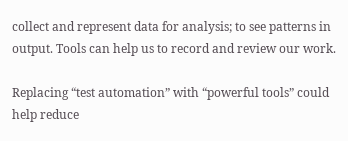collect and represent data for analysis; to see patterns in output. Tools can help us to record and review our work.

Replacing “test automation” with “powerful tools” could help reduce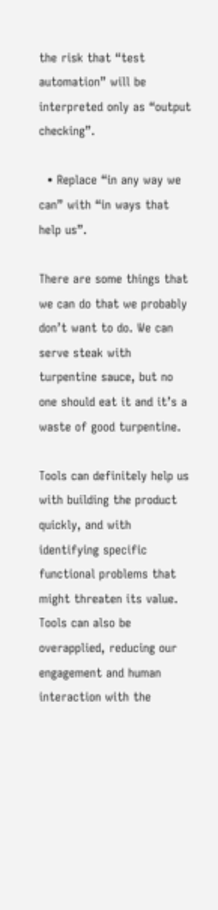the risk that “test automation” will be interpreted only as “output checking”.

  • Replace “in any way we can” with “in ways that help us”.

There are some things that we can do that we probably don’t want to do. We can serve steak with turpentine sauce, but no one should eat it and it’s a waste of good turpentine.

Tools can definitely help us with building the product quickly, and with identifying specific functional problems that might threaten its value. Tools can also be overapplied, reducing our engagement and human interaction with the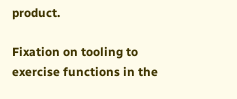product.

Fixation on tooling to exercise functions in the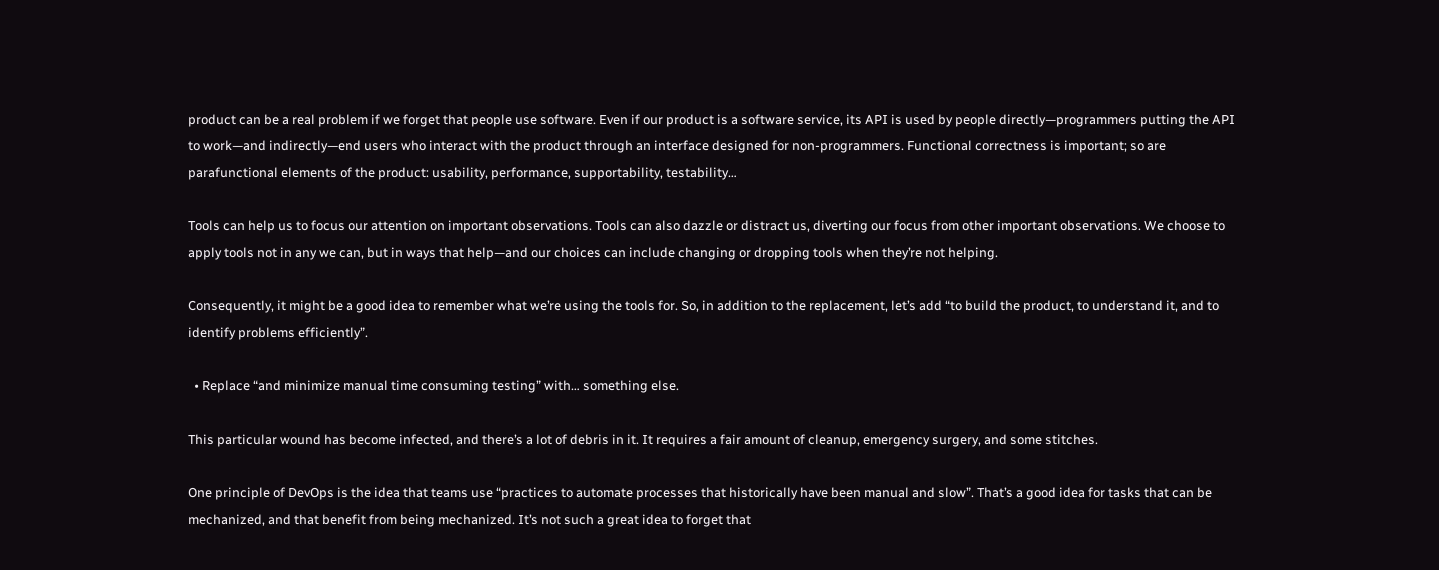product can be a real problem if we forget that people use software. Even if our product is a software service, its API is used by people directly—programmers putting the API to work—and indirectly—end users who interact with the product through an interface designed for non-programmers. Functional correctness is important; so are parafunctional elements of the product: usability, performance, supportability, testability…

Tools can help us to focus our attention on important observations. Tools can also dazzle or distract us, diverting our focus from other important observations. We choose to apply tools not in any we can, but in ways that help—and our choices can include changing or dropping tools when they’re not helping.

Consequently, it might be a good idea to remember what we’re using the tools for. So, in addition to the replacement, let’s add “to build the product, to understand it, and to identify problems efficiently”.

  • Replace “and minimize manual time consuming testing” with… something else.

This particular wound has become infected, and there’s a lot of debris in it. It requires a fair amount of cleanup, emergency surgery, and some stitches.

One principle of DevOps is the idea that teams use “practices to automate processes that historically have been manual and slow”. That’s a good idea for tasks that can be mechanized, and that benefit from being mechanized. It’s not such a great idea to forget that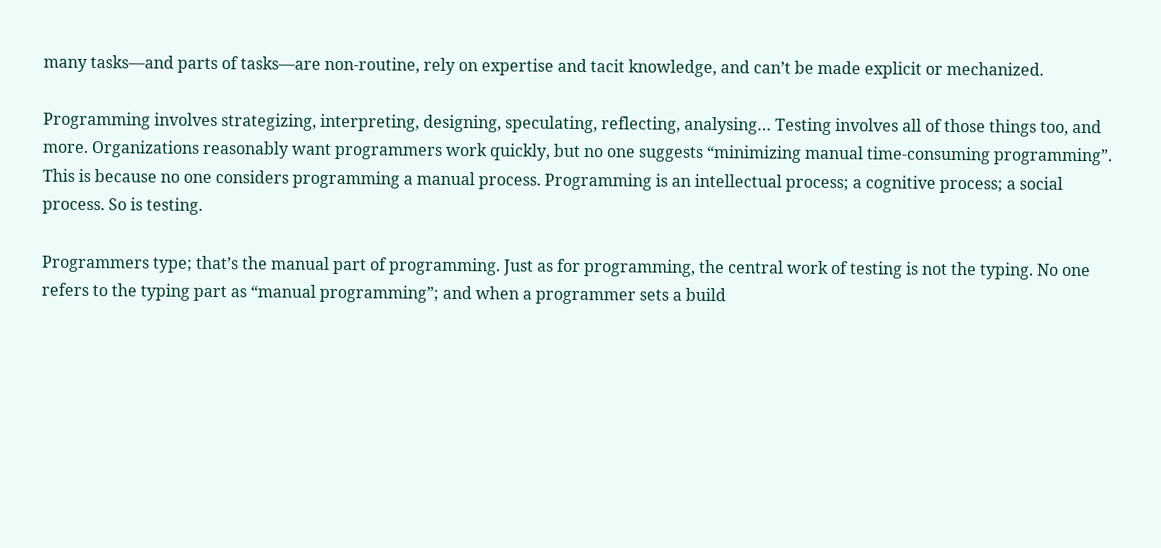many tasks—and parts of tasks—are non-routine, rely on expertise and tacit knowledge, and can’t be made explicit or mechanized.

Programming involves strategizing, interpreting, designing, speculating, reflecting, analysing… Testing involves all of those things too, and more. Organizations reasonably want programmers work quickly, but no one suggests “minimizing manual time-consuming programming”. This is because no one considers programming a manual process. Programming is an intellectual process; a cognitive process; a social process. So is testing.

Programmers type; that’s the manual part of programming. Just as for programming, the central work of testing is not the typing. No one refers to the typing part as “manual programming”; and when a programmer sets a build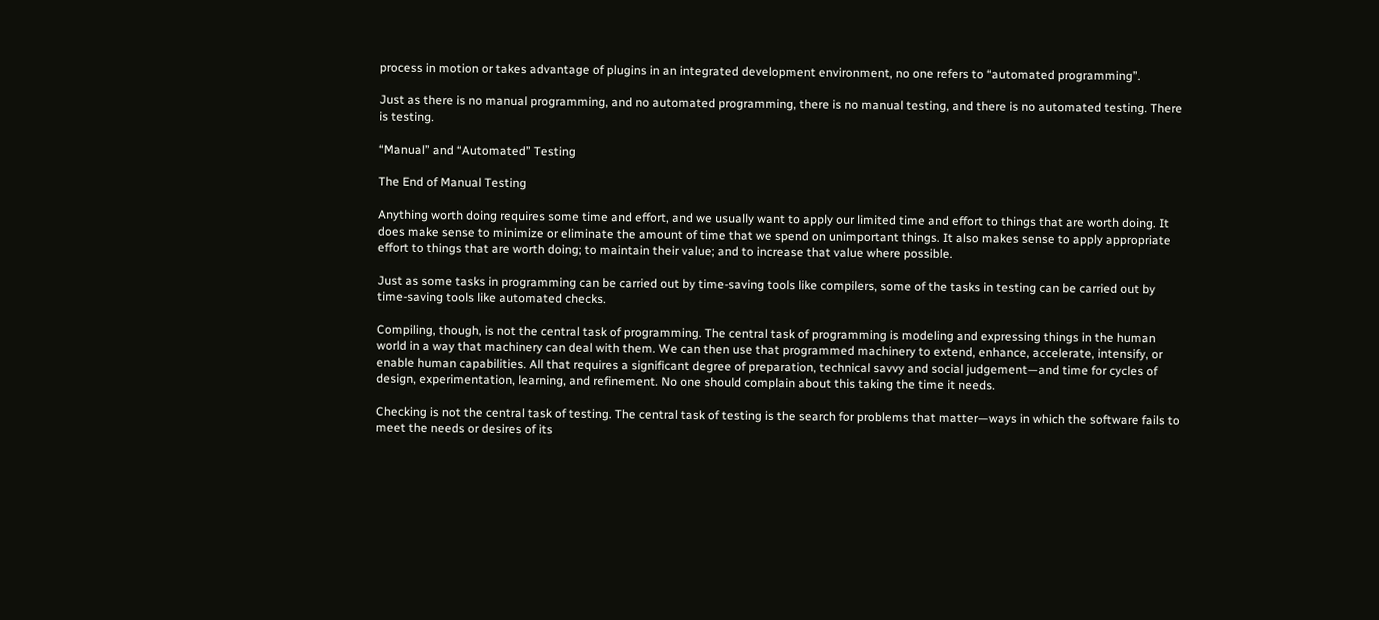process in motion or takes advantage of plugins in an integrated development environment, no one refers to “automated programming”.

Just as there is no manual programming, and no automated programming, there is no manual testing, and there is no automated testing. There is testing.

“Manual” and “Automated” Testing

The End of Manual Testing

Anything worth doing requires some time and effort, and we usually want to apply our limited time and effort to things that are worth doing. It does make sense to minimize or eliminate the amount of time that we spend on unimportant things. It also makes sense to apply appropriate effort to things that are worth doing; to maintain their value; and to increase that value where possible.

Just as some tasks in programming can be carried out by time-saving tools like compilers, some of the tasks in testing can be carried out by time-saving tools like automated checks.

Compiling, though, is not the central task of programming. The central task of programming is modeling and expressing things in the human world in a way that machinery can deal with them. We can then use that programmed machinery to extend, enhance, accelerate, intensify, or enable human capabilities. All that requires a significant degree of preparation, technical savvy and social judgement—and time for cycles of design, experimentation, learning, and refinement. No one should complain about this taking the time it needs.

Checking is not the central task of testing. The central task of testing is the search for problems that matter—ways in which the software fails to meet the needs or desires of its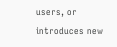users, or introduces new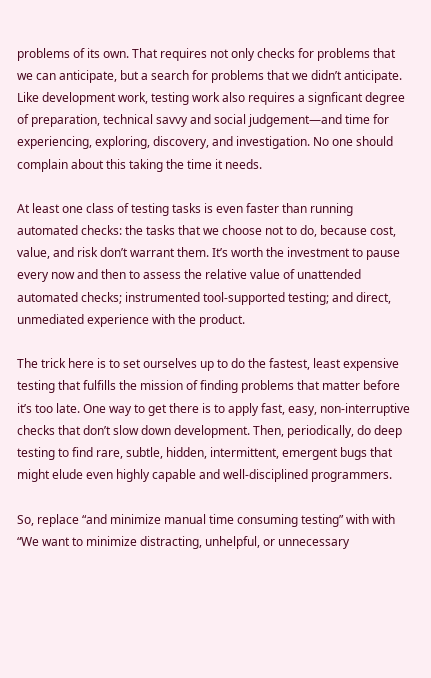problems of its own. That requires not only checks for problems that we can anticipate, but a search for problems that we didn’t anticipate.  Like development work, testing work also requires a signficant degree of preparation, technical savvy and social judgement—and time for experiencing, exploring, discovery, and investigation. No one should complain about this taking the time it needs.

At least one class of testing tasks is even faster than running automated checks: the tasks that we choose not to do, because cost, value, and risk don’t warrant them. It’s worth the investment to pause every now and then to assess the relative value of unattended automated checks; instrumented tool-supported testing; and direct, unmediated experience with the product.

The trick here is to set ourselves up to do the fastest, least expensive testing that fulfills the mission of finding problems that matter before it’s too late. One way to get there is to apply fast, easy, non-interruptive checks that don’t slow down development. Then, periodically, do deep testing to find rare, subtle, hidden, intermittent, emergent bugs that might elude even highly capable and well-disciplined programmers.

So, replace “and minimize manual time consuming testing” with with “We want to minimize distracting, unhelpful, or unnecessary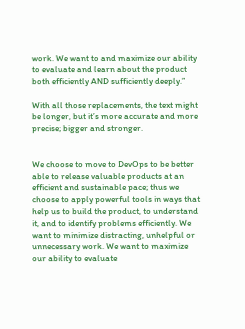work. We want to and maximize our ability to evaluate and learn about the product both efficiently AND sufficiently deeply.”

With all those replacements, the text might be longer, but it’s more accurate and more precise; bigger and stronger.


We choose to move to DevOps to be better able to release valuable products at an efficient and sustainable pace; thus we choose to apply powerful tools in ways that help us to build the product, to understand it, and to identify problems efficiently. We want to minimize distracting, unhelpful or unnecessary work. We want to maximize our ability to evaluate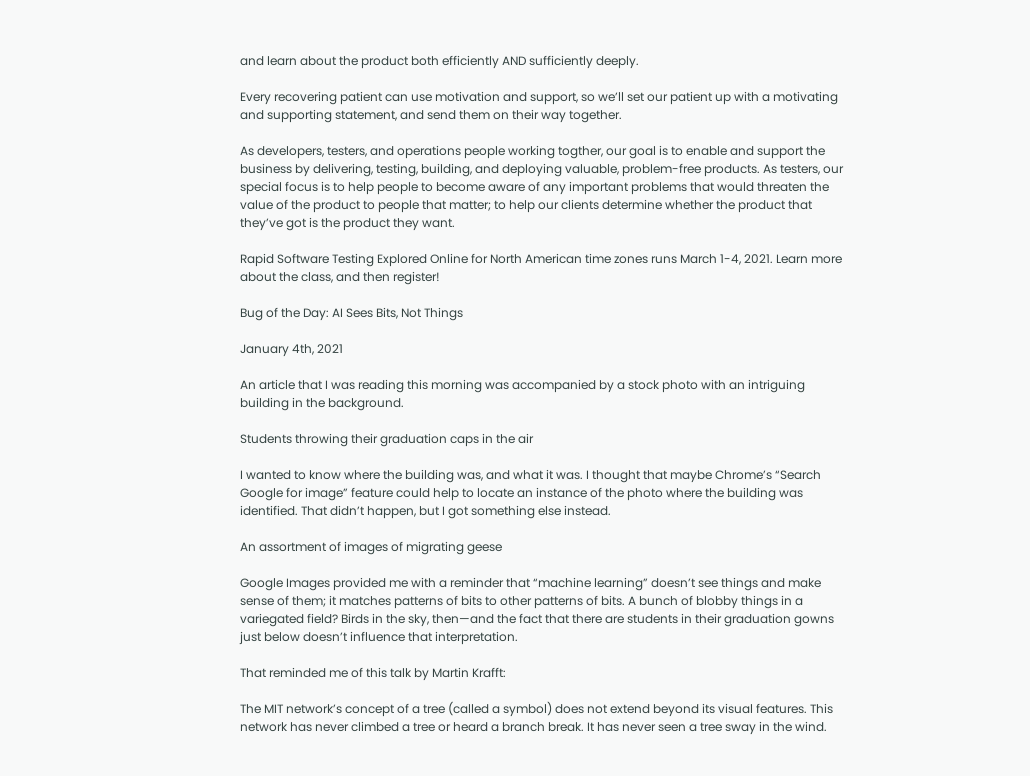and learn about the product both efficiently AND sufficiently deeply.

Every recovering patient can use motivation and support, so we’ll set our patient up with a motivating and supporting statement, and send them on their way together.

As developers, testers, and operations people working togther, our goal is to enable and support the business by delivering, testing, building, and deploying valuable, problem-free products. As testers, our special focus is to help people to become aware of any important problems that would threaten the value of the product to people that matter; to help our clients determine whether the product that they’ve got is the product they want.

Rapid Software Testing Explored Online for North American time zones runs March 1-4, 2021. Learn more about the class, and then register!

Bug of the Day: AI Sees Bits, Not Things

January 4th, 2021

An article that I was reading this morning was accompanied by a stock photo with an intriguing building in the background.

Students throwing their graduation caps in the air

I wanted to know where the building was, and what it was. I thought that maybe Chrome’s “Search Google for image” feature could help to locate an instance of the photo where the building was identified. That didn’t happen, but I got something else instead.

An assortment of images of migrating geese

Google Images provided me with a reminder that “machine learning” doesn’t see things and make sense of them; it matches patterns of bits to other patterns of bits. A bunch of blobby things in a variegated field? Birds in the sky, then—and the fact that there are students in their graduation gowns just below doesn’t influence that interpretation.

That reminded me of this talk by Martin Krafft:

The MIT network’s concept of a tree (called a symbol) does not extend beyond its visual features. This network has never climbed a tree or heard a branch break. It has never seen a tree sway in the wind.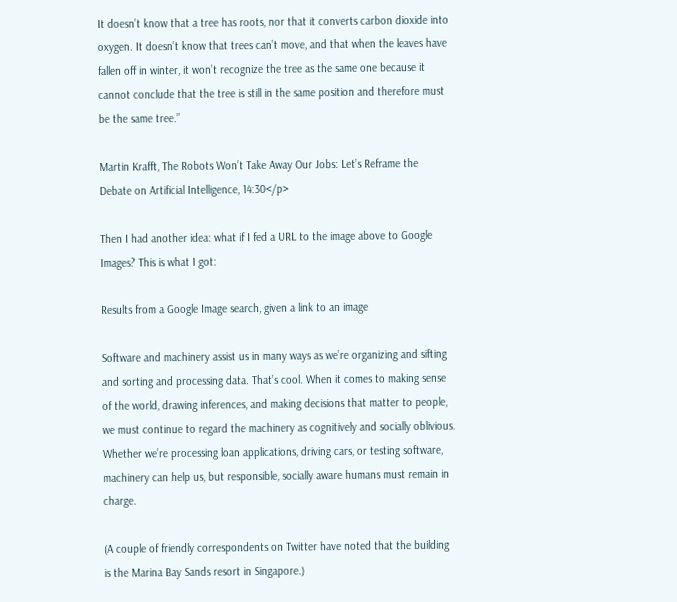It doesn’t know that a tree has roots, nor that it converts carbon dioxide into oxygen. It doesn’t know that trees can’t move, and that when the leaves have fallen off in winter, it won’t recognize the tree as the same one because it cannot conclude that the tree is still in the same position and therefore must be the same tree.”

Martin Krafft, The Robots Won’t Take Away Our Jobs: Let’s Reframe the Debate on Artificial Intelligence, 14:30</p>

Then I had another idea: what if I fed a URL to the image above to Google Images? This is what I got:

Results from a Google Image search, given a link to an image

Software and machinery assist us in many ways as we’re organizing and sifting and sorting and processing data. That’s cool. When it comes to making sense of the world, drawing inferences, and making decisions that matter to people, we must continue to regard the machinery as cognitively and socially oblivious. Whether we’re processing loan applications, driving cars, or testing software, machinery can help us, but responsible, socially aware humans must remain in charge.

(A couple of friendly correspondents on Twitter have noted that the building is the Marina Bay Sands resort in Singapore.)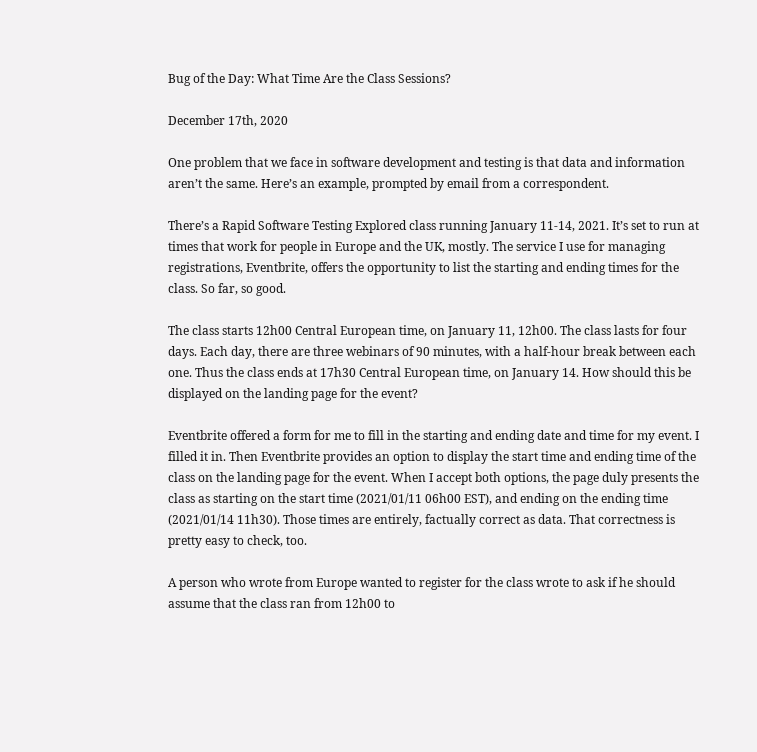Bug of the Day: What Time Are the Class Sessions?

December 17th, 2020

One problem that we face in software development and testing is that data and information aren’t the same. Here’s an example, prompted by email from a correspondent.

There’s a Rapid Software Testing Explored class running January 11-14, 2021. It’s set to run at times that work for people in Europe and the UK, mostly. The service I use for managing registrations, Eventbrite, offers the opportunity to list the starting and ending times for the class. So far, so good.

The class starts 12h00 Central European time, on January 11, 12h00. The class lasts for four days. Each day, there are three webinars of 90 minutes, with a half-hour break between each one. Thus the class ends at 17h30 Central European time, on January 14. How should this be displayed on the landing page for the event?

Eventbrite offered a form for me to fill in the starting and ending date and time for my event. I filled it in. Then Eventbrite provides an option to display the start time and ending time of the class on the landing page for the event. When I accept both options, the page duly presents the class as starting on the start time (2021/01/11 06h00 EST), and ending on the ending time (2021/01/14 11h30). Those times are entirely, factually correct as data. That correctness is pretty easy to check, too.

A person who wrote from Europe wanted to register for the class wrote to ask if he should assume that the class ran from 12h00 to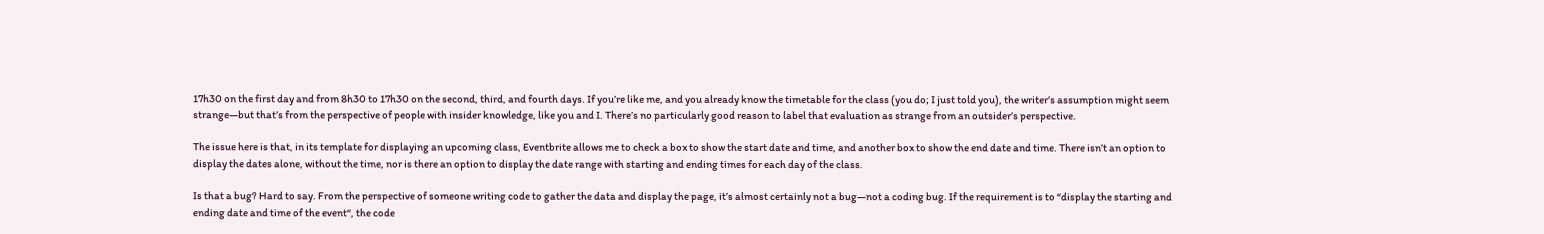17h30 on the first day and from 8h30 to 17h30 on the second, third, and fourth days. If you’re like me, and you already know the timetable for the class (you do; I just told you), the writer’s assumption might seem strange—but that’s from the perspective of people with insider knowledge, like you and I. There’s no particularly good reason to label that evaluation as strange from an outsider’s perspective.

The issue here is that, in its template for displaying an upcoming class, Eventbrite allows me to check a box to show the start date and time, and another box to show the end date and time. There isn’t an option to display the dates alone, without the time, nor is there an option to display the date range with starting and ending times for each day of the class.

Is that a bug? Hard to say. From the perspective of someone writing code to gather the data and display the page, it’s almost certainly not a bug—not a coding bug. If the requirement is to “display the starting and ending date and time of the event“, the code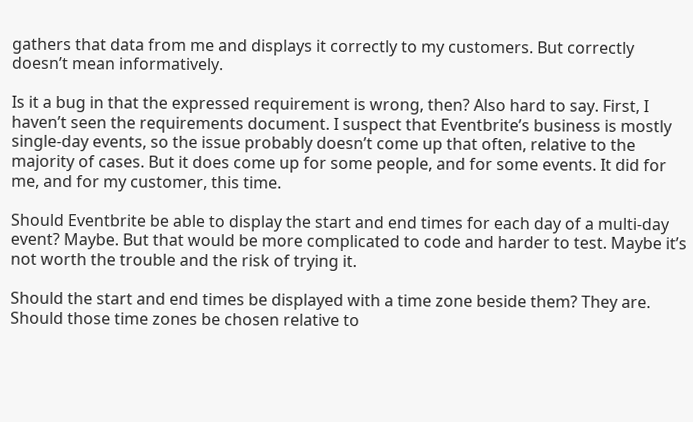gathers that data from me and displays it correctly to my customers. But correctly doesn’t mean informatively.

Is it a bug in that the expressed requirement is wrong, then? Also hard to say. First, I haven’t seen the requirements document. I suspect that Eventbrite’s business is mostly single-day events, so the issue probably doesn’t come up that often, relative to the majority of cases. But it does come up for some people, and for some events. It did for me, and for my customer, this time.

Should Eventbrite be able to display the start and end times for each day of a multi-day event? Maybe. But that would be more complicated to code and harder to test. Maybe it’s not worth the trouble and the risk of trying it.

Should the start and end times be displayed with a time zone beside them? They are. Should those time zones be chosen relative to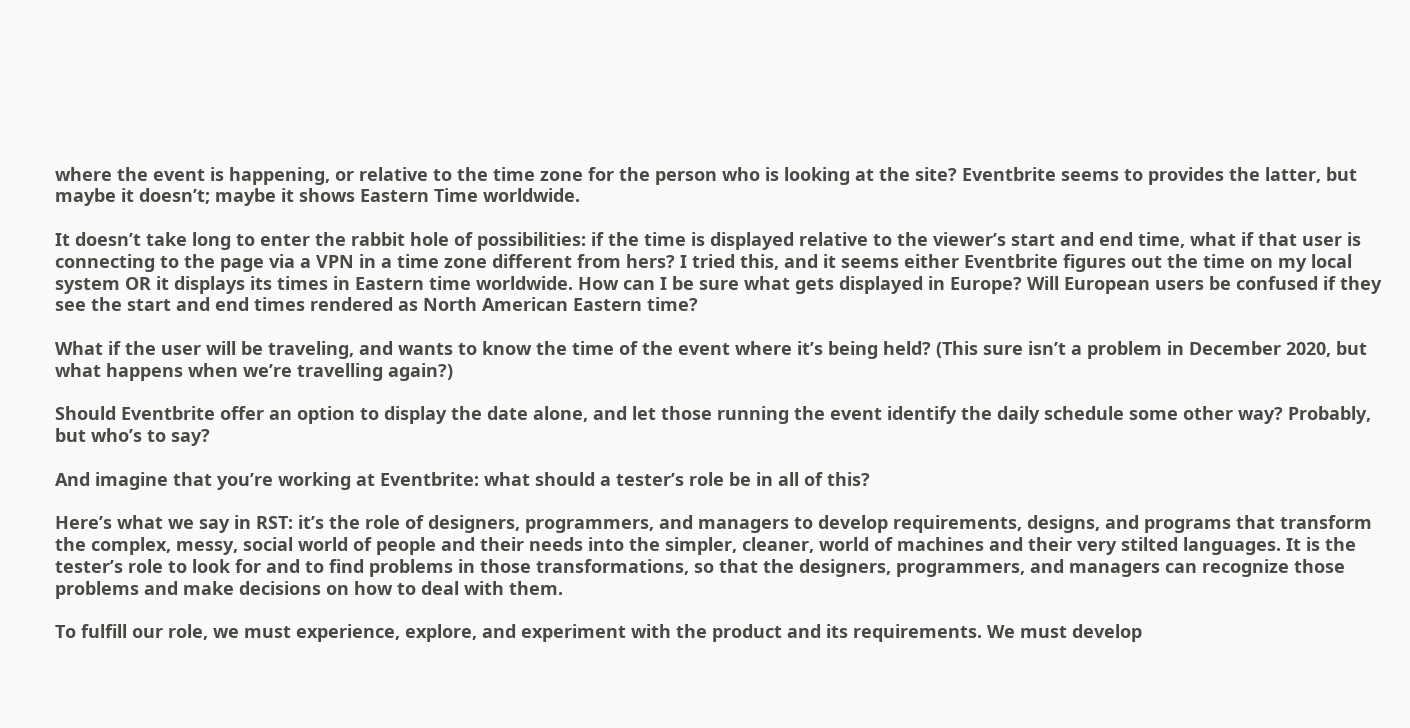where the event is happening, or relative to the time zone for the person who is looking at the site? Eventbrite seems to provides the latter, but maybe it doesn’t; maybe it shows Eastern Time worldwide.

It doesn’t take long to enter the rabbit hole of possibilities: if the time is displayed relative to the viewer’s start and end time, what if that user is connecting to the page via a VPN in a time zone different from hers? I tried this, and it seems either Eventbrite figures out the time on my local system OR it displays its times in Eastern time worldwide. How can I be sure what gets displayed in Europe? Will European users be confused if they see the start and end times rendered as North American Eastern time?

What if the user will be traveling, and wants to know the time of the event where it’s being held? (This sure isn’t a problem in December 2020, but what happens when we’re travelling again?)

Should Eventbrite offer an option to display the date alone, and let those running the event identify the daily schedule some other way? Probably, but who’s to say?

And imagine that you’re working at Eventbrite: what should a tester’s role be in all of this?

Here’s what we say in RST: it’s the role of designers, programmers, and managers to develop requirements, designs, and programs that transform the complex, messy, social world of people and their needs into the simpler, cleaner, world of machines and their very stilted languages. It is the tester’s role to look for and to find problems in those transformations, so that the designers, programmers, and managers can recognize those problems and make decisions on how to deal with them.

To fulfill our role, we must experience, explore, and experiment with the product and its requirements. We must develop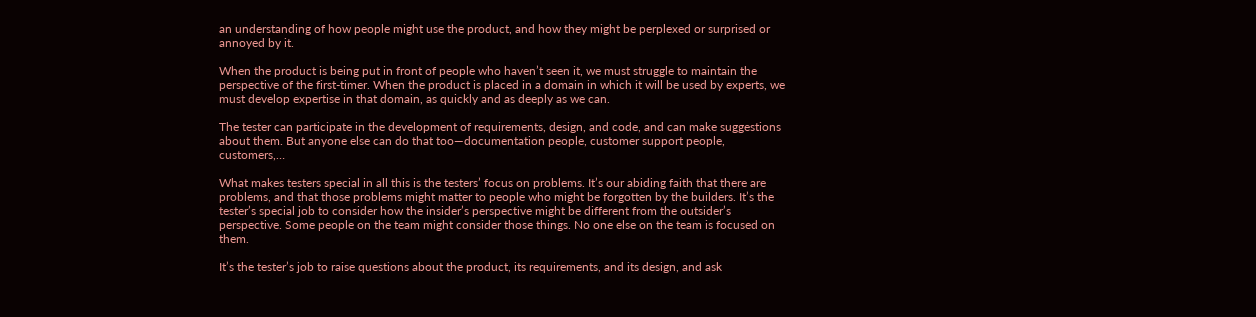an understanding of how people might use the product, and how they might be perplexed or surprised or annoyed by it.

When the product is being put in front of people who haven’t seen it, we must struggle to maintain the perspective of the first-timer. When the product is placed in a domain in which it will be used by experts, we must develop expertise in that domain, as quickly and as deeply as we can.

The tester can participate in the development of requirements, design, and code, and can make suggestions about them. But anyone else can do that too—documentation people, customer support people, customers,…

What makes testers special in all this is the testers’ focus on problems. It’s our abiding faith that there are problems, and that those problems might matter to people who might be forgotten by the builders. It’s the tester’s special job to consider how the insider’s perspective might be different from the outsider’s perspective. Some people on the team might consider those things. No one else on the team is focused on them.

It’s the tester’s job to raise questions about the product, its requirements, and its design, and ask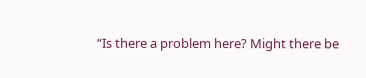“Is there a problem here? Might there be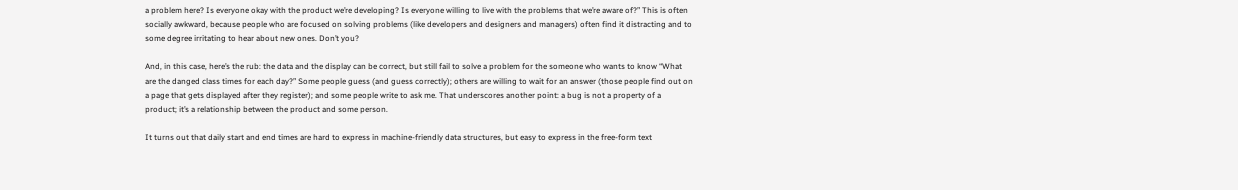a problem here? Is everyone okay with the product we’re developing? Is everyone willing to live with the problems that we’re aware of?” This is often socially awkward, because people who are focused on solving problems (like developers and designers and managers) often find it distracting and to some degree irritating to hear about new ones. Don’t you?

And, in this case, here’s the rub: the data and the display can be correct, but still fail to solve a problem for the someone who wants to know “What are the danged class times for each day?” Some people guess (and guess correctly); others are willing to wait for an answer (those people find out on a page that gets displayed after they register); and some people write to ask me. That underscores another point: a bug is not a property of a product; it’s a relationship between the product and some person.

It turns out that daily start and end times are hard to express in machine-friendly data structures, but easy to express in the free-form text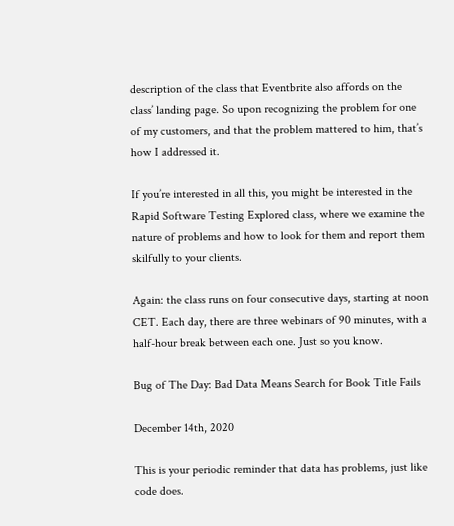description of the class that Eventbrite also affords on the class’ landing page. So upon recognizing the problem for one of my customers, and that the problem mattered to him, that’s how I addressed it.

If you’re interested in all this, you might be interested in the Rapid Software Testing Explored class, where we examine the nature of problems and how to look for them and report them skilfully to your clients.

Again: the class runs on four consecutive days, starting at noon CET. Each day, there are three webinars of 90 minutes, with a half-hour break between each one. Just so you know.

Bug of The Day: Bad Data Means Search for Book Title Fails

December 14th, 2020

This is your periodic reminder that data has problems, just like code does.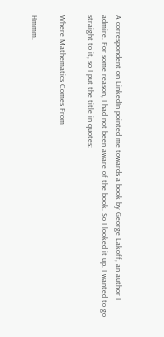A correspondent on LinkedIn pointed me towards a book by George Lakoff, an author I admire. For some reason, I had not been aware of the book. So I looked it up. I wanted to go straight to it, so I put the title in quotes:

Where Mathematics Comes From

Hmmm.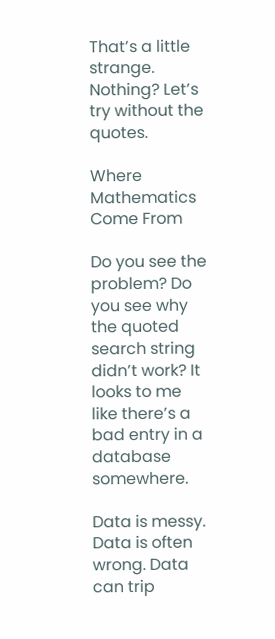That’s a little strange. Nothing? Let’s try without the quotes.

Where Mathematics Come From

Do you see the problem? Do you see why the quoted search string didn’t work? It looks to me like there’s a bad entry in a database somewhere.

Data is messy. Data is often wrong. Data can trip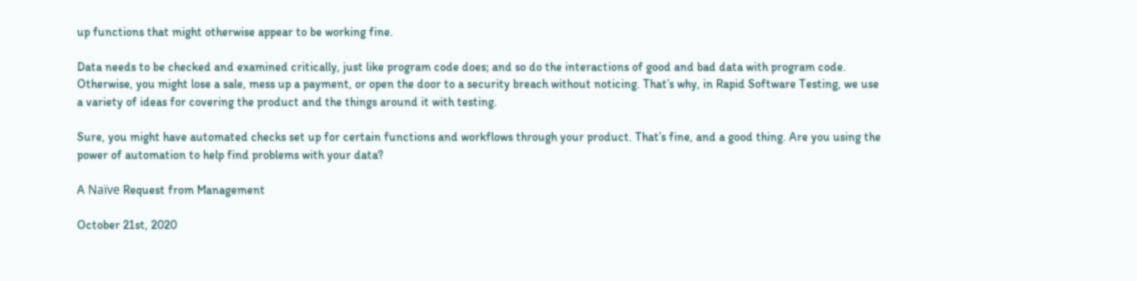up functions that might otherwise appear to be working fine.

Data needs to be checked and examined critically, just like program code does; and so do the interactions of good and bad data with program code. Otherwise, you might lose a sale, mess up a payment, or open the door to a security breach without noticing. That’s why, in Rapid Software Testing, we use a variety of ideas for covering the product and the things around it with testing.

Sure, you might have automated checks set up for certain functions and workflows through your product. That’s fine, and a good thing. Are you using the power of automation to help find problems with your data?

A Naïve Request from Management

October 21st, 2020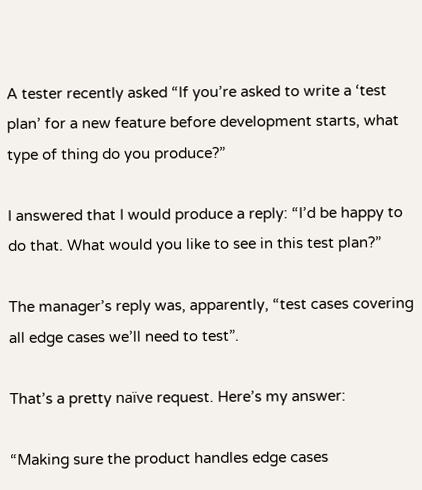A tester recently asked “If you’re asked to write a ‘test plan’ for a new feature before development starts, what type of thing do you produce?”

I answered that I would produce a reply: “I’d be happy to do that. What would you like to see in this test plan?”

The manager’s reply was, apparently, “test cases covering all edge cases we’ll need to test”.

That’s a pretty naïve request. Here’s my answer:

“Making sure the product handles edge cases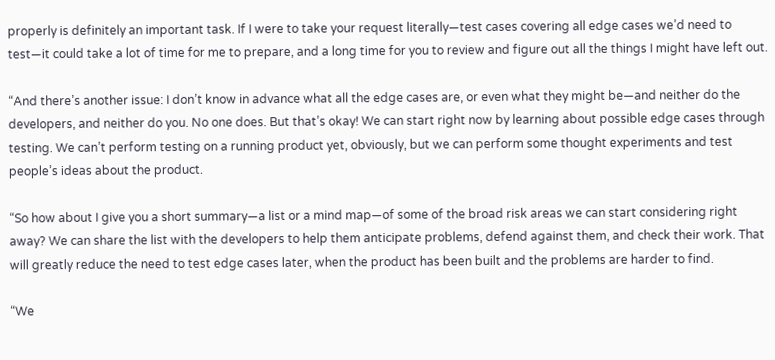properly is definitely an important task. If I were to take your request literally—test cases covering all edge cases we’d need to test—it could take a lot of time for me to prepare, and a long time for you to review and figure out all the things I might have left out.

“And there’s another issue: I don’t know in advance what all the edge cases are, or even what they might be—and neither do the developers, and neither do you. No one does. But that’s okay! We can start right now by learning about possible edge cases through testing. We can’t perform testing on a running product yet, obviously, but we can perform some thought experiments and test people’s ideas about the product.

“So how about I give you a short summary—a list or a mind map—of some of the broad risk areas we can start considering right away? We can share the list with the developers to help them anticipate problems, defend against them, and check their work. That will greatly reduce the need to test edge cases later, when the product has been built and the problems are harder to find.

“We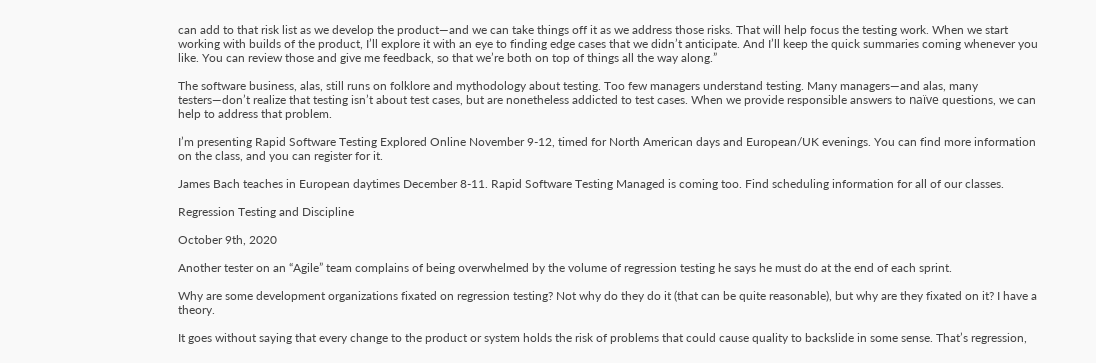can add to that risk list as we develop the product—and we can take things off it as we address those risks. That will help focus the testing work. When we start working with builds of the product, I’ll explore it with an eye to finding edge cases that we didn’t anticipate. And I’ll keep the quick summaries coming whenever you like. You can review those and give me feedback, so that we’re both on top of things all the way along.”

The software business, alas, still runs on folklore and mythodology about testing. Too few managers understand testing. Many managers—and alas, many testers—don’t realize that testing isn’t about test cases, but are nonetheless addicted to test cases. When we provide responsible answers to naïve questions, we can help to address that problem.

I’m presenting Rapid Software Testing Explored Online November 9-12, timed for North American days and European/UK evenings. You can find more information on the class, and you can register for it.

James Bach teaches in European daytimes December 8-11. Rapid Software Testing Managed is coming too. Find scheduling information for all of our classes.

Regression Testing and Discipline

October 9th, 2020

Another tester on an “Agile” team complains of being overwhelmed by the volume of regression testing he says he must do at the end of each sprint.

Why are some development organizations fixated on regression testing? Not why do they do it (that can be quite reasonable), but why are they fixated on it? I have a theory.

It goes without saying that every change to the product or system holds the risk of problems that could cause quality to backslide in some sense. That’s regression,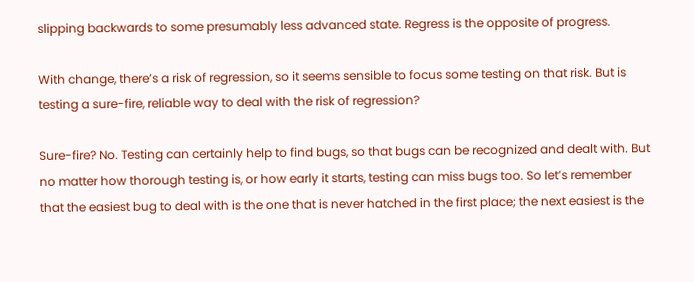slipping backwards to some presumably less advanced state. Regress is the opposite of progress.

With change, there’s a risk of regression, so it seems sensible to focus some testing on that risk. But is testing a sure-fire, reliable way to deal with the risk of regression?

Sure-fire? No. Testing can certainly help to find bugs, so that bugs can be recognized and dealt with. But no matter how thorough testing is, or how early it starts, testing can miss bugs too. So let’s remember that the easiest bug to deal with is the one that is never hatched in the first place; the next easiest is the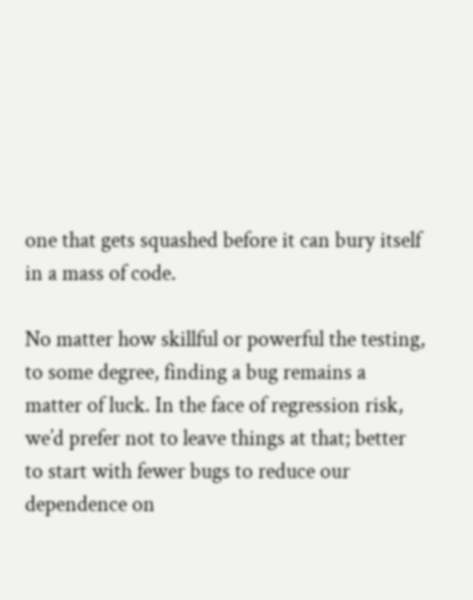one that gets squashed before it can bury itself in a mass of code.

No matter how skillful or powerful the testing, to some degree, finding a bug remains a matter of luck. In the face of regression risk, we’d prefer not to leave things at that; better to start with fewer bugs to reduce our dependence on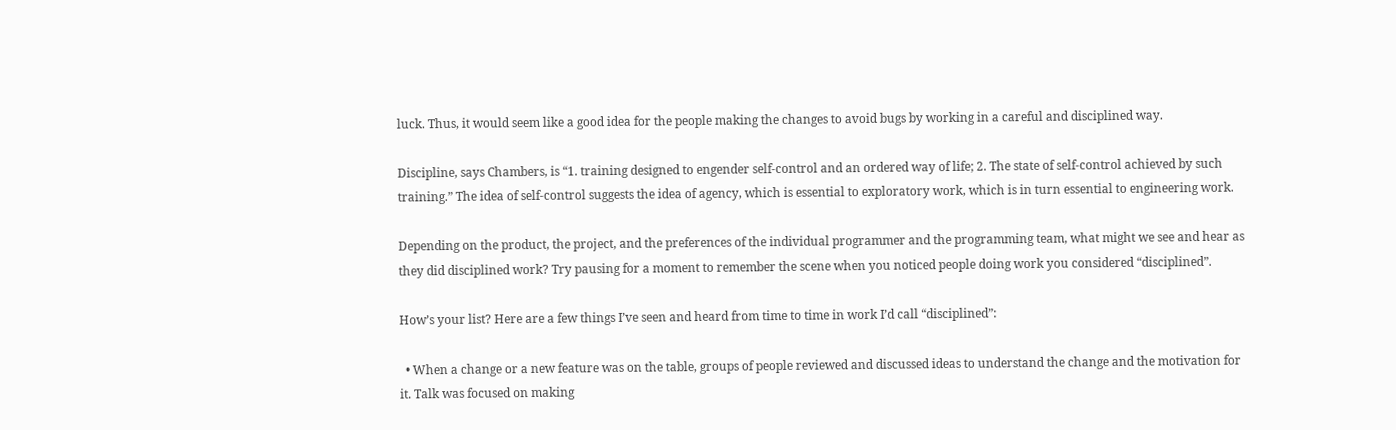luck. Thus, it would seem like a good idea for the people making the changes to avoid bugs by working in a careful and disciplined way.

Discipline, says Chambers, is “1. training designed to engender self-control and an ordered way of life; 2. The state of self-control achieved by such training.” The idea of self-control suggests the idea of agency, which is essential to exploratory work, which is in turn essential to engineering work.

Depending on the product, the project, and the preferences of the individual programmer and the programming team, what might we see and hear as they did disciplined work? Try pausing for a moment to remember the scene when you noticed people doing work you considered “disciplined”.

How’s your list? Here are a few things I’ve seen and heard from time to time in work I’d call “disciplined”:

  • When a change or a new feature was on the table, groups of people reviewed and discussed ideas to understand the change and the motivation for it. Talk was focused on making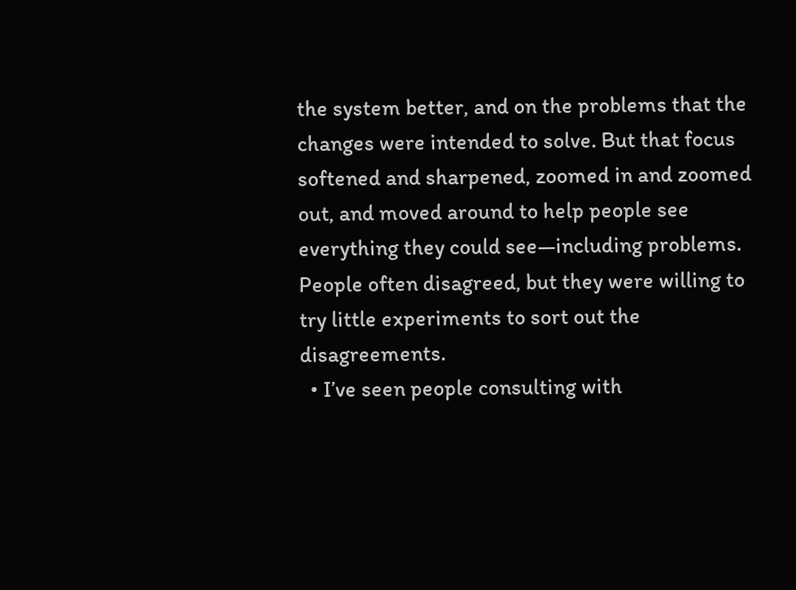the system better, and on the problems that the changes were intended to solve. But that focus softened and sharpened, zoomed in and zoomed out, and moved around to help people see everything they could see—including problems. People often disagreed, but they were willing to try little experiments to sort out the disagreements.
  • I’ve seen people consulting with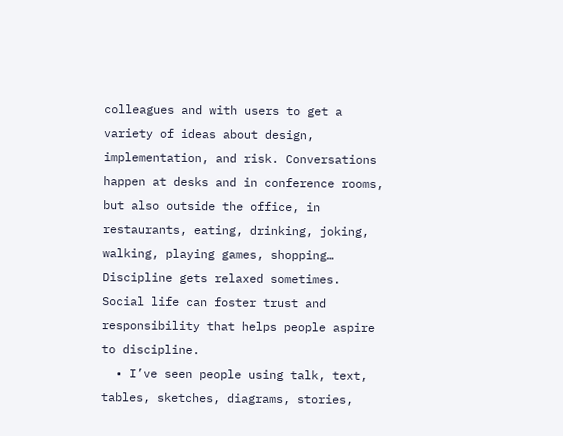colleagues and with users to get a variety of ideas about design, implementation, and risk. Conversations happen at desks and in conference rooms, but also outside the office, in restaurants, eating, drinking, joking, walking, playing games, shopping… Discipline gets relaxed sometimes. Social life can foster trust and responsibility that helps people aspire to discipline.
  • I’ve seen people using talk, text, tables, sketches, diagrams, stories,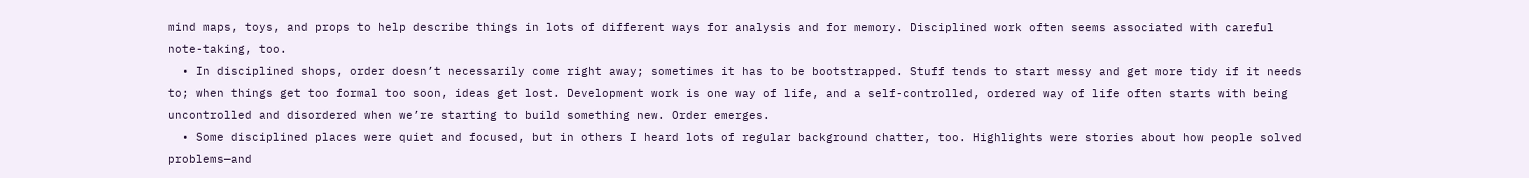mind maps, toys, and props to help describe things in lots of different ways for analysis and for memory. Disciplined work often seems associated with careful note-taking, too.
  • In disciplined shops, order doesn’t necessarily come right away; sometimes it has to be bootstrapped. Stuff tends to start messy and get more tidy if it needs to; when things get too formal too soon, ideas get lost. Development work is one way of life, and a self-controlled, ordered way of life often starts with being uncontrolled and disordered when we’re starting to build something new. Order emerges.
  • Some disciplined places were quiet and focused, but in others I heard lots of regular background chatter, too. Highlights were stories about how people solved problems—and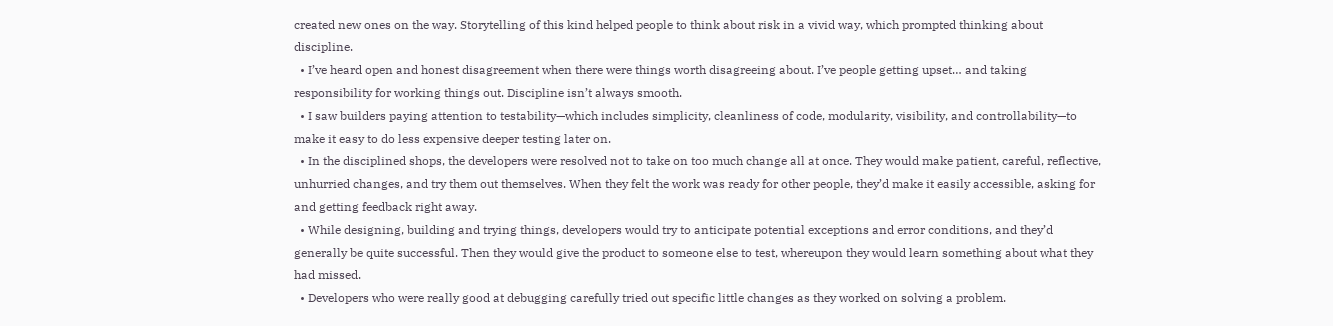created new ones on the way. Storytelling of this kind helped people to think about risk in a vivid way, which prompted thinking about discipline.
  • I’ve heard open and honest disagreement when there were things worth disagreeing about. I’ve people getting upset… and taking responsibility for working things out. Discipline isn’t always smooth.
  • I saw builders paying attention to testability—which includes simplicity, cleanliness of code, modularity, visibility, and controllability—to make it easy to do less expensive deeper testing later on.
  • In the disciplined shops, the developers were resolved not to take on too much change all at once. They would make patient, careful, reflective, unhurried changes, and try them out themselves. When they felt the work was ready for other people, they’d make it easily accessible, asking for and getting feedback right away.
  • While designing, building and trying things, developers would try to anticipate potential exceptions and error conditions, and they’d generally be quite successful. Then they would give the product to someone else to test, whereupon they would learn something about what they had missed.
  • Developers who were really good at debugging carefully tried out specific little changes as they worked on solving a problem.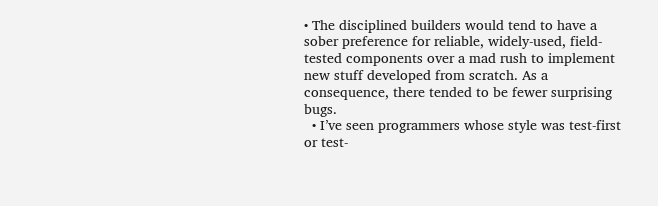• The disciplined builders would tend to have a sober preference for reliable, widely-used, field-tested components over a mad rush to implement new stuff developed from scratch. As a consequence, there tended to be fewer surprising bugs.
  • I’ve seen programmers whose style was test-first or test-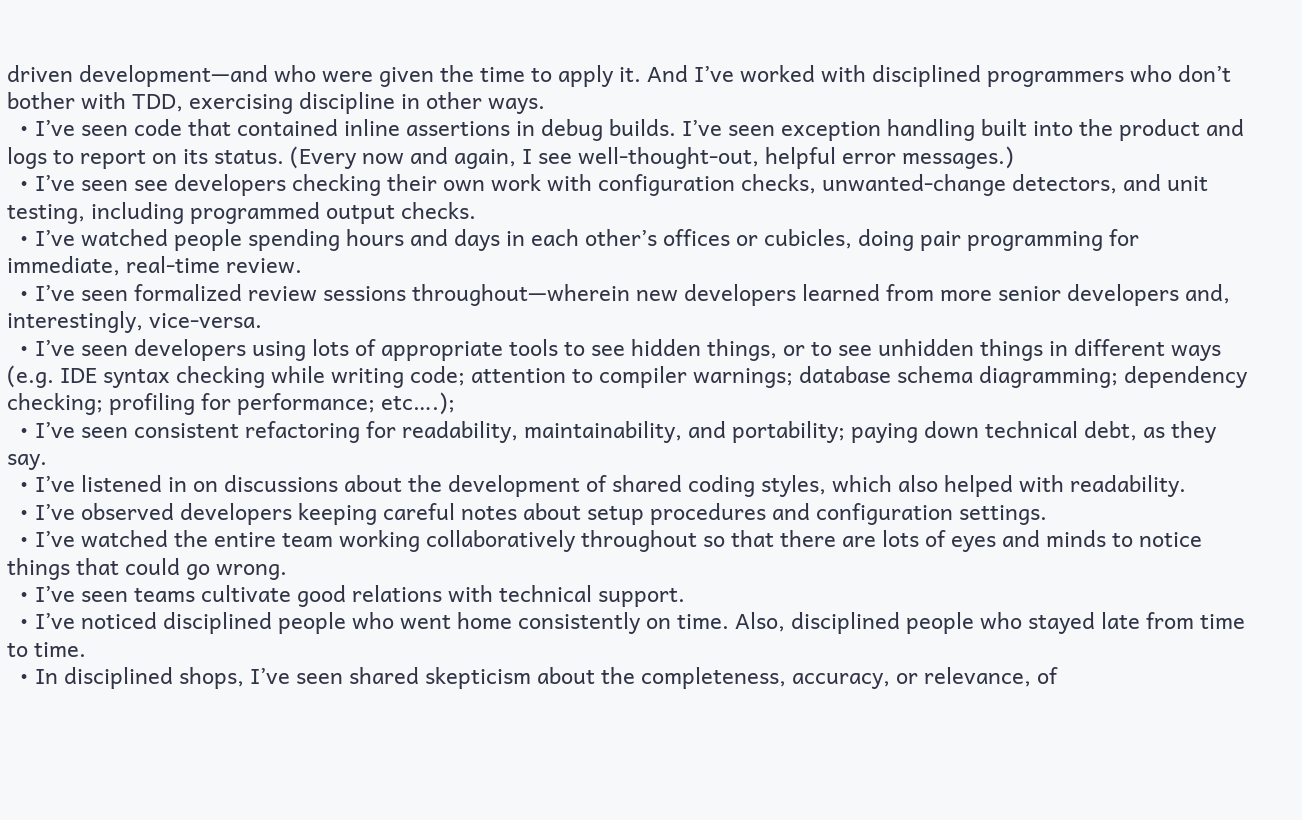driven development—and who were given the time to apply it. And I’ve worked with disciplined programmers who don’t bother with TDD, exercising discipline in other ways.
  • I’ve seen code that contained inline assertions in debug builds. I’ve seen exception handling built into the product and logs to report on its status. (Every now and again, I see well-thought-out, helpful error messages.)
  • I’ve seen see developers checking their own work with configuration checks, unwanted-change detectors, and unit testing, including programmed output checks.
  • I’ve watched people spending hours and days in each other’s offices or cubicles, doing pair programming for immediate, real-time review.
  • I’ve seen formalized review sessions throughout—wherein new developers learned from more senior developers and, interestingly, vice-versa.
  • I’ve seen developers using lots of appropriate tools to see hidden things, or to see unhidden things in different ways (e.g. IDE syntax checking while writing code; attention to compiler warnings; database schema diagramming; dependency checking; profiling for performance; etc….);
  • I’ve seen consistent refactoring for readability, maintainability, and portability; paying down technical debt, as they say.
  • I’ve listened in on discussions about the development of shared coding styles, which also helped with readability.
  • I’ve observed developers keeping careful notes about setup procedures and configuration settings.
  • I’ve watched the entire team working collaboratively throughout so that there are lots of eyes and minds to notice things that could go wrong.
  • I’ve seen teams cultivate good relations with technical support.
  • I’ve noticed disciplined people who went home consistently on time. Also, disciplined people who stayed late from time to time.
  • In disciplined shops, I’ve seen shared skepticism about the completeness, accuracy, or relevance, of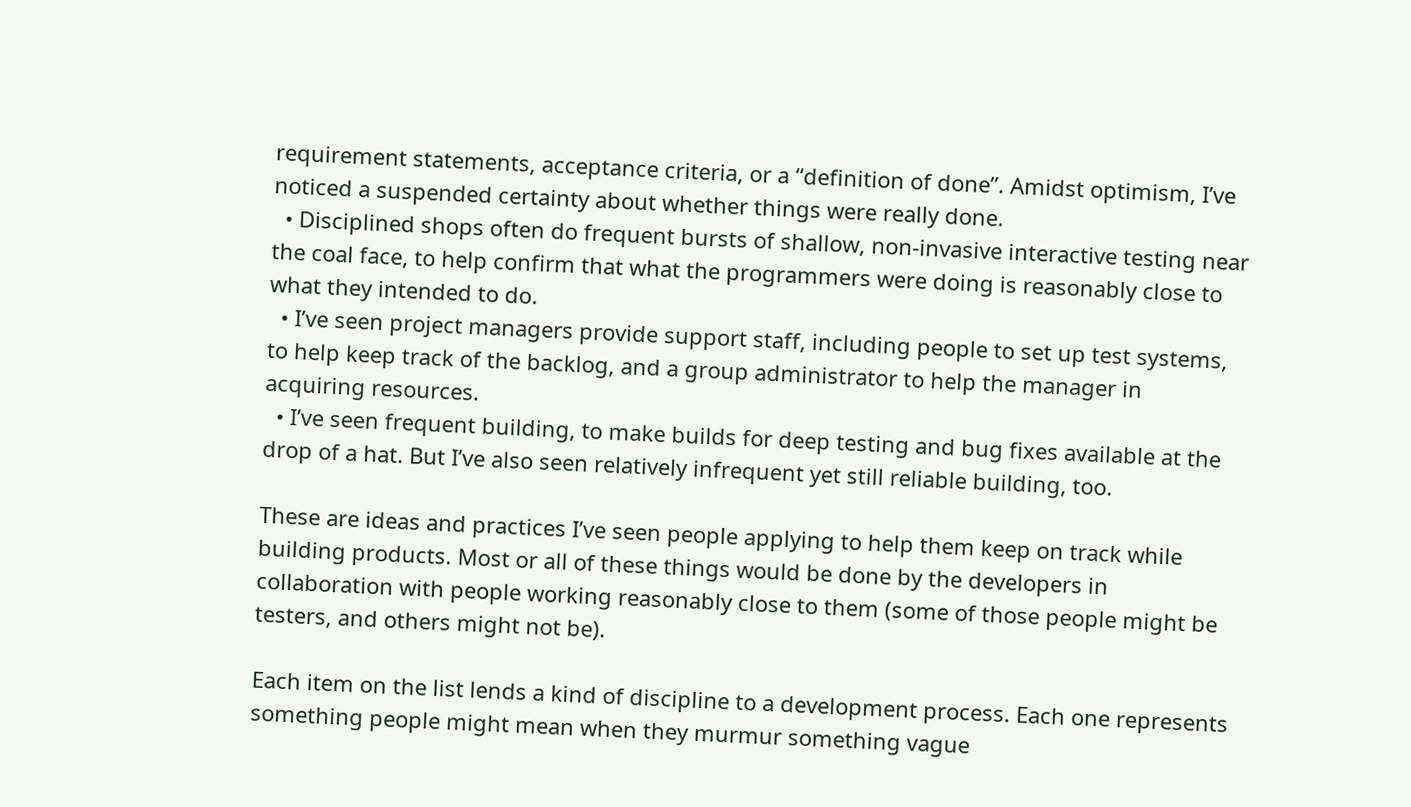requirement statements, acceptance criteria, or a “definition of done”. Amidst optimism, I’ve noticed a suspended certainty about whether things were really done.
  • Disciplined shops often do frequent bursts of shallow, non-invasive interactive testing near the coal face, to help confirm that what the programmers were doing is reasonably close to what they intended to do.
  • I’ve seen project managers provide support staff, including people to set up test systems, to help keep track of the backlog, and a group administrator to help the manager in acquiring resources.
  • I’ve seen frequent building, to make builds for deep testing and bug fixes available at the drop of a hat. But I’ve also seen relatively infrequent yet still reliable building, too.

These are ideas and practices I’ve seen people applying to help them keep on track while building products. Most or all of these things would be done by the developers in collaboration with people working reasonably close to them (some of those people might be testers, and others might not be).

Each item on the list lends a kind of discipline to a development process. Each one represents something people might mean when they murmur something vague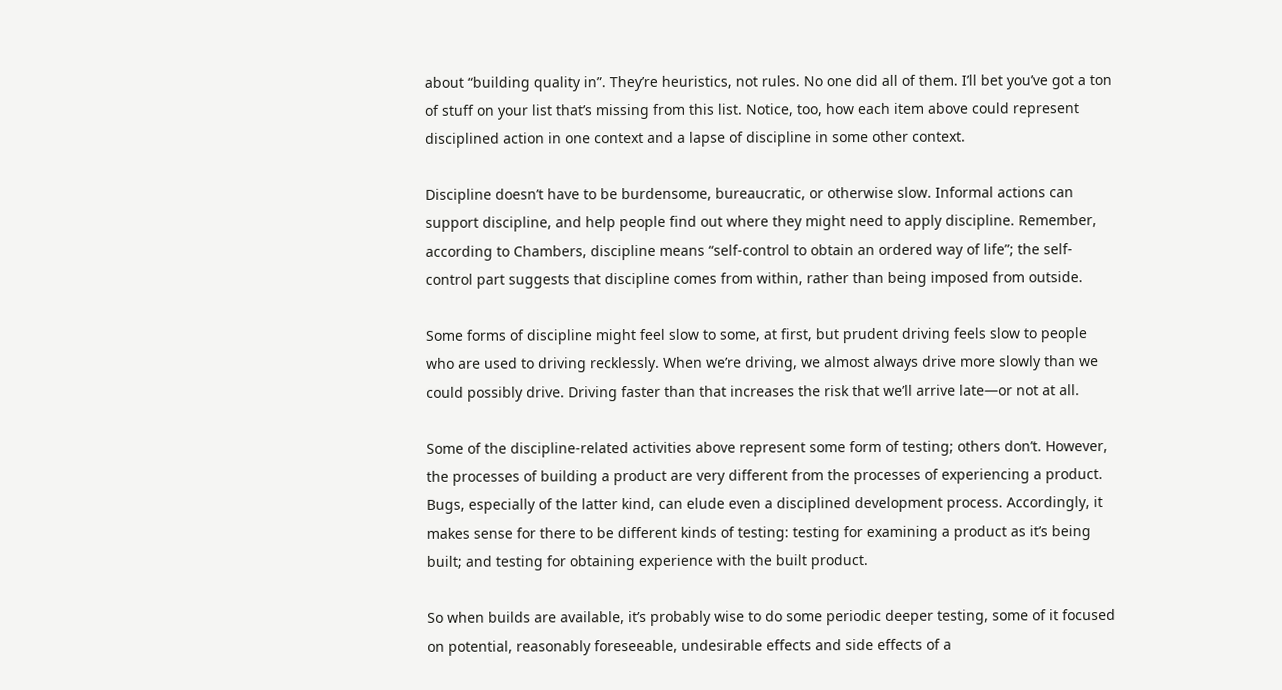about “building quality in”. They’re heuristics, not rules. No one did all of them. I’ll bet you’ve got a ton of stuff on your list that’s missing from this list. Notice, too, how each item above could represent disciplined action in one context and a lapse of discipline in some other context.

Discipline doesn’t have to be burdensome, bureaucratic, or otherwise slow. Informal actions can support discipline, and help people find out where they might need to apply discipline. Remember, according to Chambers, discipline means “self-control to obtain an ordered way of life”; the self-control part suggests that discipline comes from within, rather than being imposed from outside.

Some forms of discipline might feel slow to some, at first, but prudent driving feels slow to people who are used to driving recklessly. When we’re driving, we almost always drive more slowly than we could possibly drive. Driving faster than that increases the risk that we’ll arrive late—or not at all.

Some of the discipline-related activities above represent some form of testing; others don’t. However, the processes of building a product are very different from the processes of experiencing a product. Bugs, especially of the latter kind, can elude even a disciplined development process. Accordingly, it makes sense for there to be different kinds of testing: testing for examining a product as it’s being built; and testing for obtaining experience with the built product.

So when builds are available, it’s probably wise to do some periodic deeper testing, some of it focused on potential, reasonably foreseeable, undesirable effects and side effects of a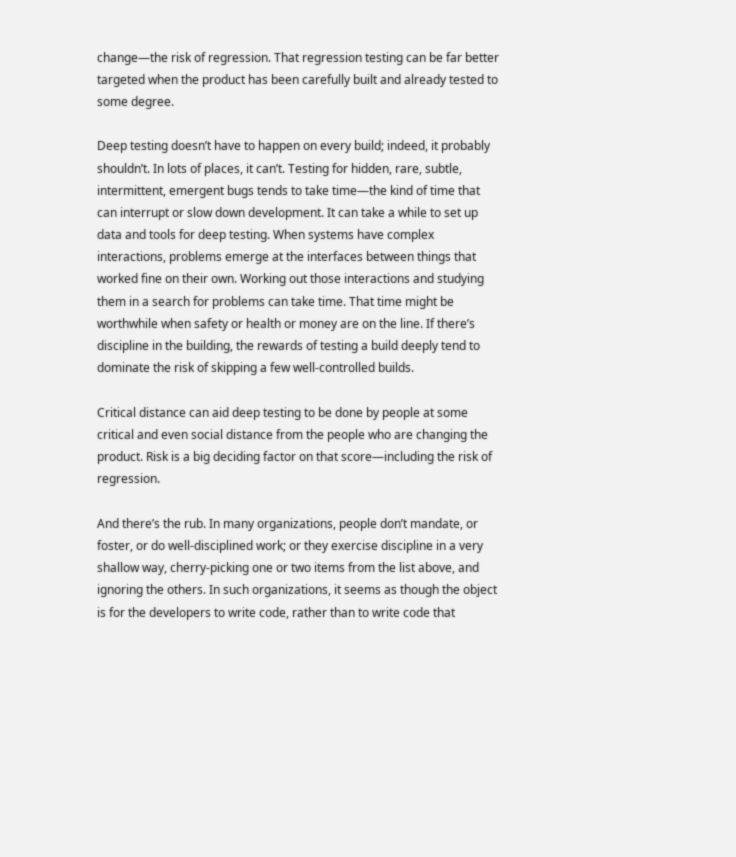change—the risk of regression. That regression testing can be far better targeted when the product has been carefully built and already tested to some degree.

Deep testing doesn’t have to happen on every build; indeed, it probably shouldn’t. In lots of places, it can’t. Testing for hidden, rare, subtle, intermittent, emergent bugs tends to take time—the kind of time that can interrupt or slow down development. It can take a while to set up data and tools for deep testing. When systems have complex interactions, problems emerge at the interfaces between things that worked fine on their own. Working out those interactions and studying them in a search for problems can take time. That time might be worthwhile when safety or health or money are on the line. If there’s discipline in the building, the rewards of testing a build deeply tend to dominate the risk of skipping a few well-controlled builds.

Critical distance can aid deep testing to be done by people at some critical and even social distance from the people who are changing the product. Risk is a big deciding factor on that score—including the risk of regression.

And there’s the rub. In many organizations, people don’t mandate, or foster, or do well-disciplined work; or they exercise discipline in a very shallow way, cherry-picking one or two items from the list above, and ignoring the others. In such organizations, it seems as though the object is for the developers to write code, rather than to write code that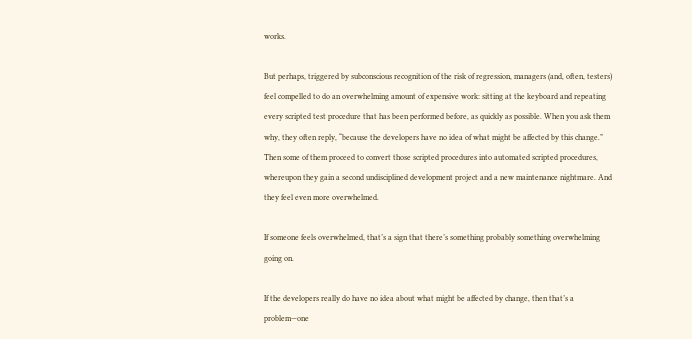works.

But perhaps, triggered by subconscious recognition of the risk of regression, managers (and, often, testers) feel compelled to do an overwhelming amount of expensive work: sitting at the keyboard and repeating every scripted test procedure that has been performed before, as quickly as possible. When you ask them why, they often reply, “because the developers have no idea of what might be affected by this change.” Then some of them proceed to convert those scripted procedures into automated scripted procedures, whereupon they gain a second undisciplined development project and a new maintenance nightmare. And they feel even more overwhelmed.

If someone feels overwhelmed, that’s a sign that there’s something probably something overwhelming going on.

If the developers really do have no idea about what might be affected by change, then that’s a problem—one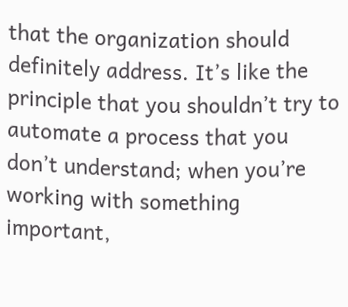that the organization should definitely address. It’s like the principle that you shouldn’t try to automate a process that you don’t understand; when you’re working with something important,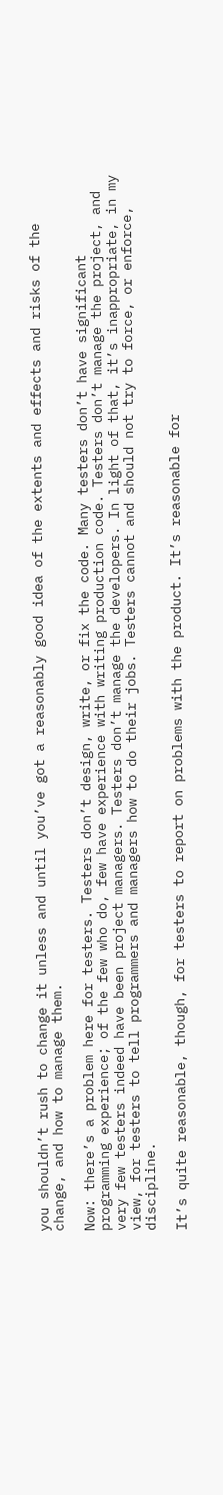you shouldn’t rush to change it unless and until you’ve got a reasonably good idea of the extents and effects and risks of the change, and how to manage them.

Now: there’s a problem here for testers. Testers don’t design, write, or fix the code. Many testers don’t have significant programming experience; of the few who do, few have experience with writing production code. Testers don’t manage the project, and very few testers indeed have been project managers. Testers don’t manage the developers. In light of that, it’s inappropriate, in my view, for testers to tell programmers and managers how to do their jobs. Testers cannot and should not try to force, or enforce, discipline.

It’s quite reasonable, though, for testers to report on problems with the product. It’s reasonable for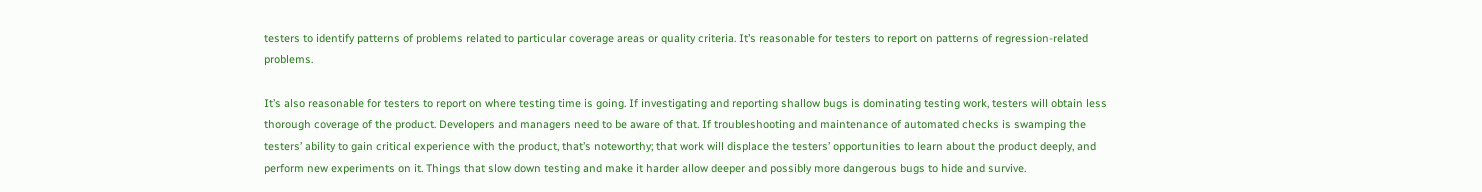testers to identify patterns of problems related to particular coverage areas or quality criteria. It’s reasonable for testers to report on patterns of regression-related problems.

It’s also reasonable for testers to report on where testing time is going. If investigating and reporting shallow bugs is dominating testing work, testers will obtain less thorough coverage of the product. Developers and managers need to be aware of that. If troubleshooting and maintenance of automated checks is swamping the testers’ ability to gain critical experience with the product, that’s noteworthy; that work will displace the testers’ opportunities to learn about the product deeply, and perform new experiments on it. Things that slow down testing and make it harder allow deeper and possibly more dangerous bugs to hide and survive.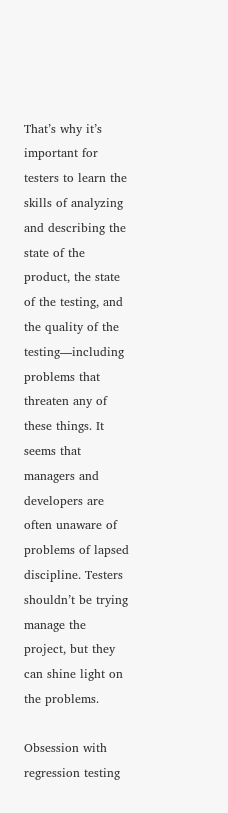That’s why it’s important for testers to learn the skills of analyzing and describing the state of the product, the state of the testing, and the quality of the testing—including problems that threaten any of these things. It seems that managers and developers are often unaware of problems of lapsed discipline. Testers shouldn’t be trying manage the project, but they can shine light on the problems.

Obsession with regression testing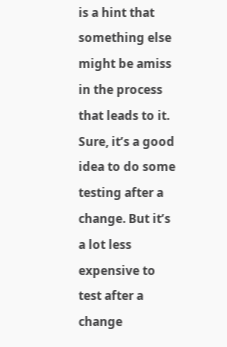is a hint that something else might be amiss in the process that leads to it. Sure, it’s a good idea to do some testing after a change. But it’s a lot less expensive to test after a change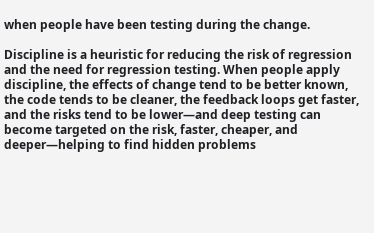when people have been testing during the change.

Discipline is a heuristic for reducing the risk of regression and the need for regression testing. When people apply discipline, the effects of change tend to be better known, the code tends to be cleaner, the feedback loops get faster, and the risks tend to be lower—and deep testing can become targeted on the risk, faster, cheaper, and deeper—helping to find hidden problems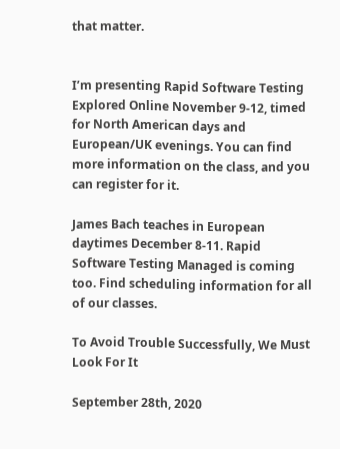that matter.


I’m presenting Rapid Software Testing Explored Online November 9-12, timed for North American days and European/UK evenings. You can find more information on the class, and you can register for it.

James Bach teaches in European daytimes December 8-11. Rapid Software Testing Managed is coming too. Find scheduling information for all of our classes.

To Avoid Trouble Successfully, We Must Look For It

September 28th, 2020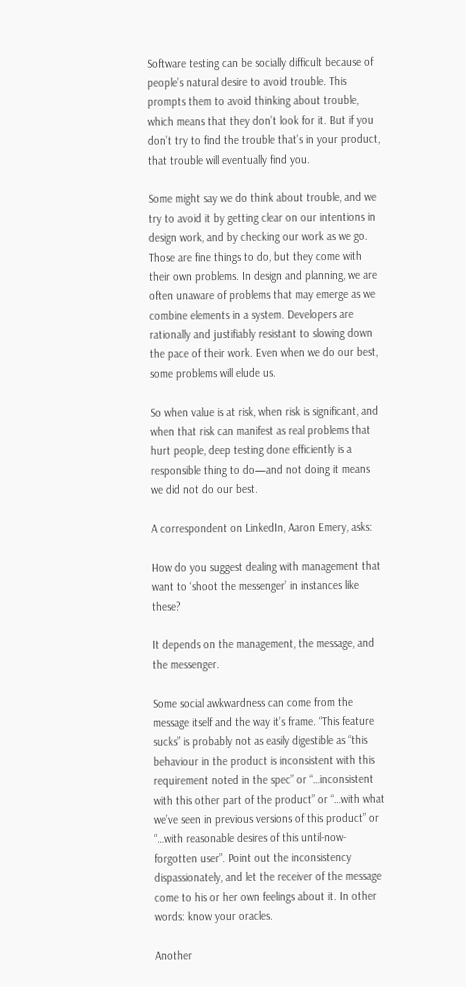Software testing can be socially difficult because of people’s natural desire to avoid trouble. This prompts them to avoid thinking about trouble, which means that they don’t look for it. But if you don’t try to find the trouble that’s in your product, that trouble will eventually find you.

Some might say we do think about trouble, and we try to avoid it by getting clear on our intentions in design work, and by checking our work as we go. Those are fine things to do, but they come with their own problems. In design and planning, we are often unaware of problems that may emerge as we combine elements in a system. Developers are rationally and justifiably resistant to slowing down the pace of their work. Even when we do our best, some problems will elude us.

So when value is at risk, when risk is significant, and when that risk can manifest as real problems that hurt people, deep testing done efficiently is a responsible thing to do—and not doing it means we did not do our best.

A correspondent on LinkedIn, Aaron Emery, asks:

How do you suggest dealing with management that want to ‘shoot the messenger’ in instances like these?

It depends on the management, the message, and the messenger.

Some social awkwardness can come from the message itself and the way it’s frame. “This feature sucks” is probably not as easily digestible as “this behaviour in the product is inconsistent with this requirement noted in the spec” or “…inconsistent with this other part of the product” or “…with what we’ve seen in previous versions of this product” or “…with reasonable desires of this until-now-forgotten user”. Point out the inconsistency dispassionately, and let the receiver of the message come to his or her own feelings about it. In other words: know your oracles.

Another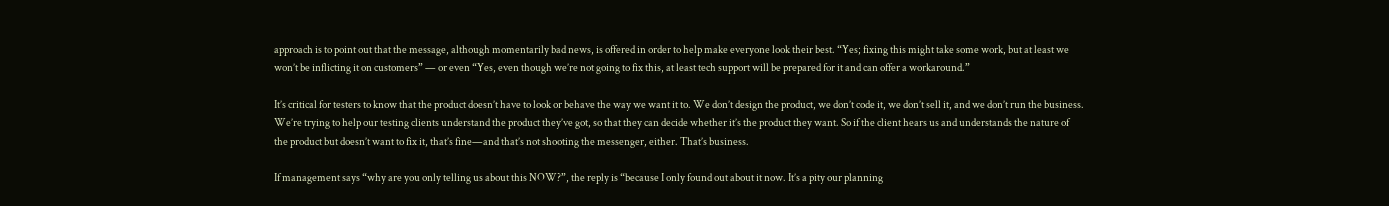approach is to point out that the message, although momentarily bad news, is offered in order to help make everyone look their best. “Yes; fixing this might take some work, but at least we won’t be inflicting it on customers” — or even “Yes, even though we’re not going to fix this, at least tech support will be prepared for it and can offer a workaround.”

It’s critical for testers to know that the product doesn’t have to look or behave the way we want it to. We don’t design the product, we don’t code it, we don’t sell it, and we don’t run the business. We’re trying to help our testing clients understand the product they’ve got, so that they can decide whether it’s the product they want. So if the client hears us and understands the nature of the product but doesn’t want to fix it, that’s fine—and that’s not shooting the messenger, either. That’s business.

If management says “why are you only telling us about this NOW?”, the reply is “because I only found out about it now. It’s a pity our planning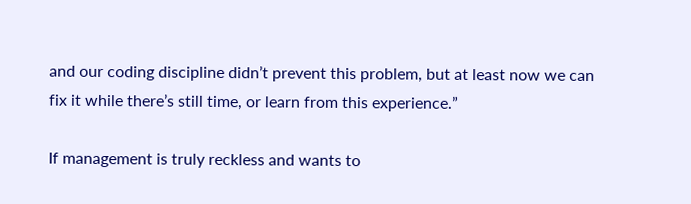and our coding discipline didn’t prevent this problem, but at least now we can fix it while there’s still time, or learn from this experience.”

If management is truly reckless and wants to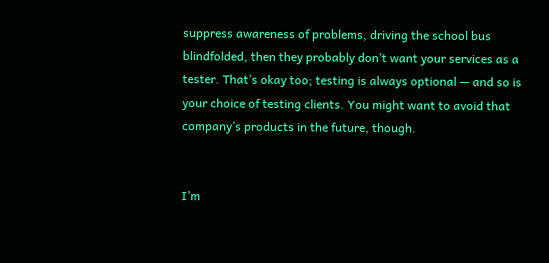suppress awareness of problems, driving the school bus blindfolded, then they probably don’t want your services as a tester. That’s okay too; testing is always optional — and so is your choice of testing clients. You might want to avoid that company’s products in the future, though.


I’m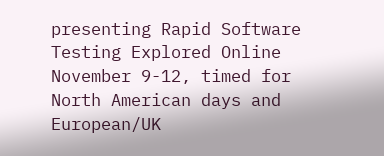presenting Rapid Software Testing Explored Online November 9-12, timed for North American days and European/UK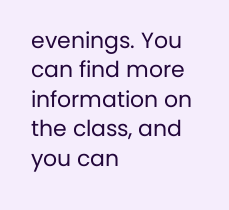evenings. You can find more information on the class, and you can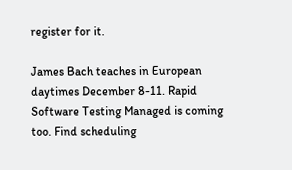register for it.

James Bach teaches in European daytimes December 8-11. Rapid Software Testing Managed is coming too. Find scheduling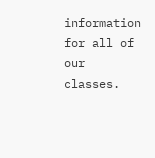information for all of our classes.